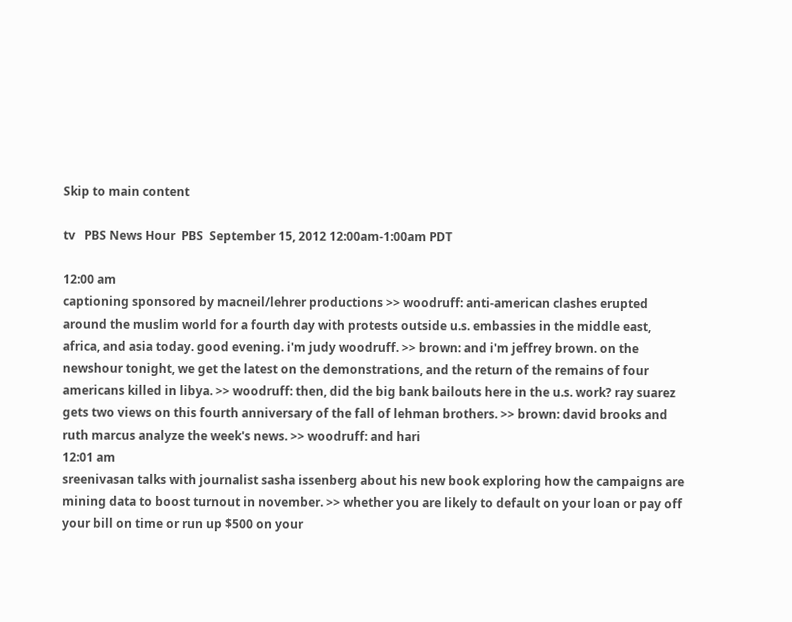Skip to main content

tv   PBS News Hour  PBS  September 15, 2012 12:00am-1:00am PDT

12:00 am
captioning sponsored by macneil/lehrer productions >> woodruff: anti-american clashes erupted around the muslim world for a fourth day with protests outside u.s. embassies in the middle east, africa, and asia today. good evening. i'm judy woodruff. >> brown: and i'm jeffrey brown. on the newshour tonight, we get the latest on the demonstrations, and the return of the remains of four americans killed in libya. >> woodruff: then, did the big bank bailouts here in the u.s. work? ray suarez gets two views on this fourth anniversary of the fall of lehman brothers. >> brown: david brooks and ruth marcus analyze the week's news. >> woodruff: and hari
12:01 am
sreenivasan talks with journalist sasha issenberg about his new book exploring how the campaigns are mining data to boost turnout in november. >> whether you are likely to default on your loan or pay off your bill on time or run up $500 on your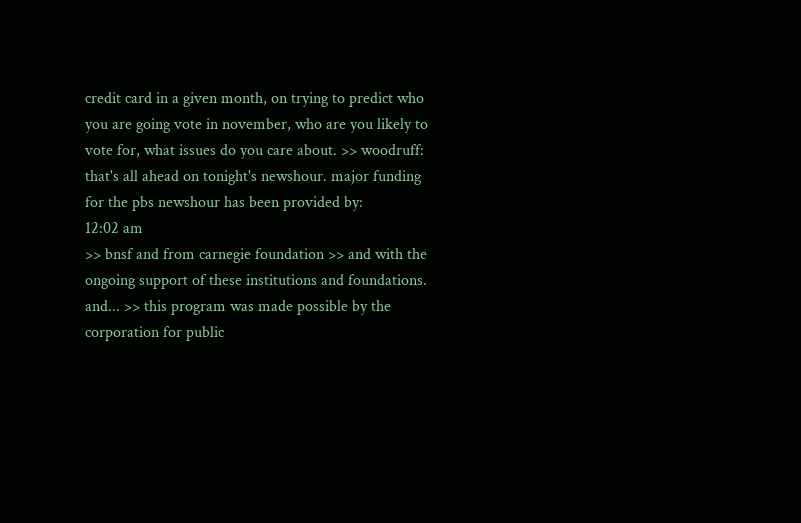credit card in a given month, on trying to predict who you are going vote in november, who are you likely to vote for, what issues do you care about. >> woodruff: that's all ahead on tonight's newshour. major funding for the pbs newshour has been provided by:
12:02 am
>> bnsf and from carnegie foundation >> and with the ongoing support of these institutions and foundations. and... >> this program was made possible by the corporation for public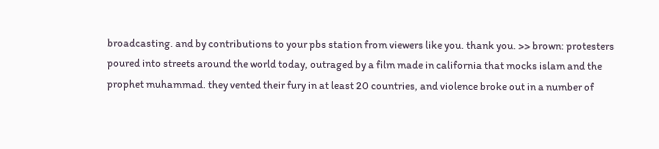broadcasting. and by contributions to your pbs station from viewers like you. thank you. >> brown: protesters poured into streets around the world today, outraged by a film made in california that mocks islam and the prophet muhammad. they vented their fury in at least 20 countries, and violence broke out in a number of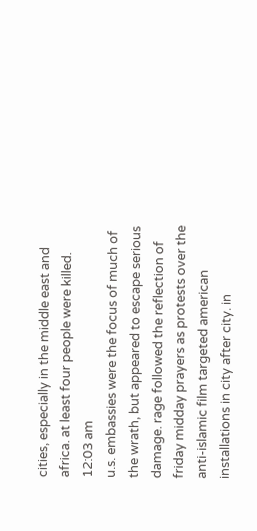cities, especially in the middle east and africa. at least four people were killed.
12:03 am
u.s. embassies were the focus of much of the wrath, but appeared to escape serious damage. rage followed the reflection of friday midday prayers as protests over the anti-islamic film targeted american installations in city after city. in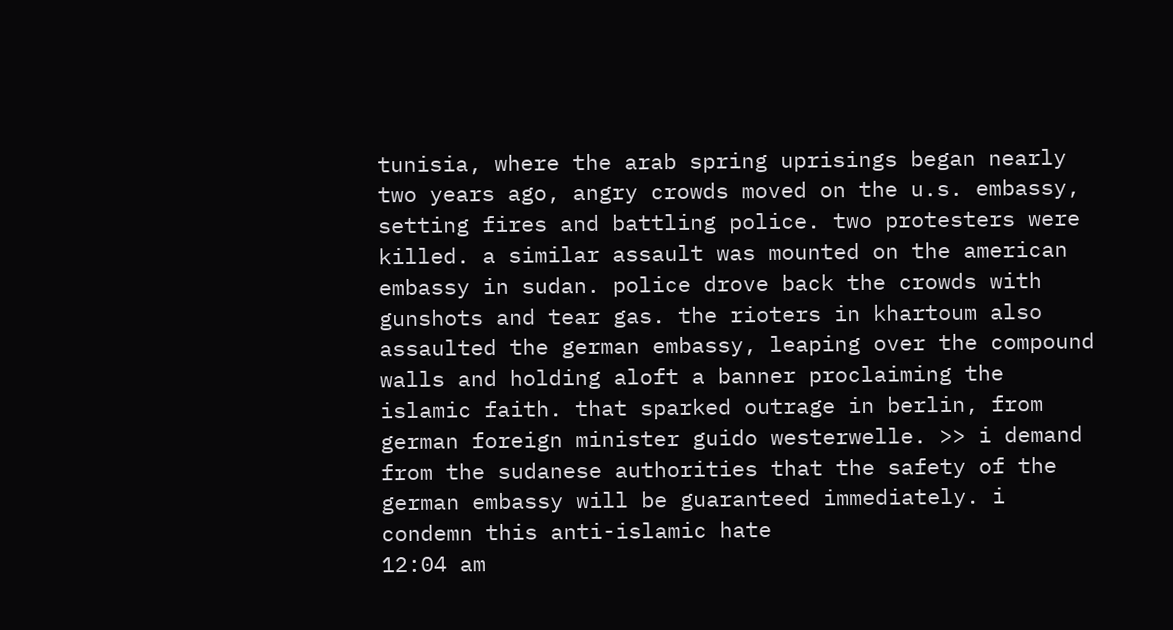tunisia, where the arab spring uprisings began nearly two years ago, angry crowds moved on the u.s. embassy, setting fires and battling police. two protesters were killed. a similar assault was mounted on the american embassy in sudan. police drove back the crowds with gunshots and tear gas. the rioters in khartoum also assaulted the german embassy, leaping over the compound walls and holding aloft a banner proclaiming the islamic faith. that sparked outrage in berlin, from german foreign minister guido westerwelle. >> i demand from the sudanese authorities that the safety of the german embassy will be guaranteed immediately. i condemn this anti-islamic hate
12:04 am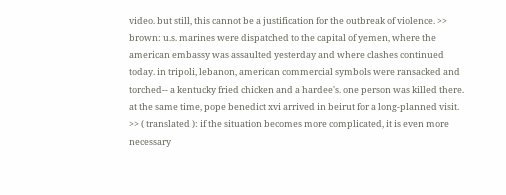video. but still, this cannot be a justification for the outbreak of violence. >> brown: u.s. marines were dispatched to the capital of yemen, where the american embassy was assaulted yesterday and where clashes continued today. in tripoli, lebanon, american commercial symbols were ransacked and torched-- a kentucky fried chicken and a hardee's. one person was killed there. at the same time, pope benedict xvi arrived in beirut for a long-planned visit. >> ( translated ): if the situation becomes more complicated, it is even more necessary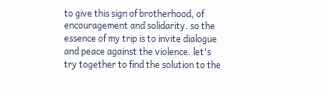to give this sign of brotherhood, of encouragement and solidarity. so the essence of my trip is to invite dialogue and peace against the violence. let's try together to find the solution to the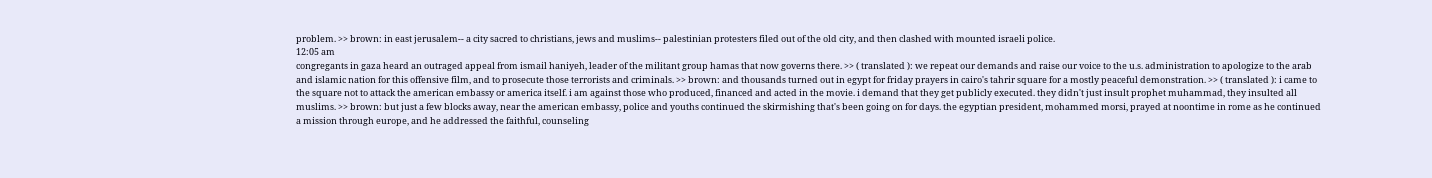problem. >> brown: in east jerusalem-- a city sacred to christians, jews and muslims-- palestinian protesters filed out of the old city, and then clashed with mounted israeli police.
12:05 am
congregants in gaza heard an outraged appeal from ismail haniyeh, leader of the militant group hamas that now governs there. >> ( translated ): we repeat our demands and raise our voice to the u.s. administration to apologize to the arab and islamic nation for this offensive film, and to prosecute those terrorists and criminals. >> brown: and thousands turned out in egypt for friday prayers in cairo's tahrir square for a mostly peaceful demonstration. >> ( translated ): i came to the square not to attack the american embassy or america itself. i am against those who produced, financed and acted in the movie. i demand that they get publicly executed. they didn't just insult prophet muhammad, they insulted all muslims. >> brown: but just a few blocks away, near the american embassy, police and youths continued the skirmishing that's been going on for days. the egyptian president, mohammed morsi, prayed at noontime in rome as he continued a mission through europe, and he addressed the faithful, counseling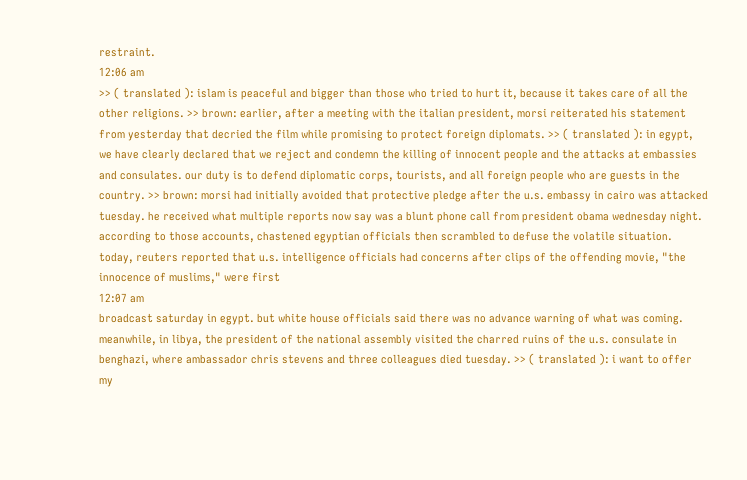restraint.
12:06 am
>> ( translated ): islam is peaceful and bigger than those who tried to hurt it, because it takes care of all the other religions. >> brown: earlier, after a meeting with the italian president, morsi reiterated his statement from yesterday that decried the film while promising to protect foreign diplomats. >> ( translated ): in egypt, we have clearly declared that we reject and condemn the killing of innocent people and the attacks at embassies and consulates. our duty is to defend diplomatic corps, tourists, and all foreign people who are guests in the country. >> brown: morsi had initially avoided that protective pledge after the u.s. embassy in cairo was attacked tuesday. he received what multiple reports now say was a blunt phone call from president obama wednesday night. according to those accounts, chastened egyptian officials then scrambled to defuse the volatile situation. today, reuters reported that u.s. intelligence officials had concerns after clips of the offending movie, "the innocence of muslims," were first
12:07 am
broadcast saturday in egypt. but white house officials said there was no advance warning of what was coming. meanwhile, in libya, the president of the national assembly visited the charred ruins of the u.s. consulate in benghazi, where ambassador chris stevens and three colleagues died tuesday. >> ( translated ): i want to offer my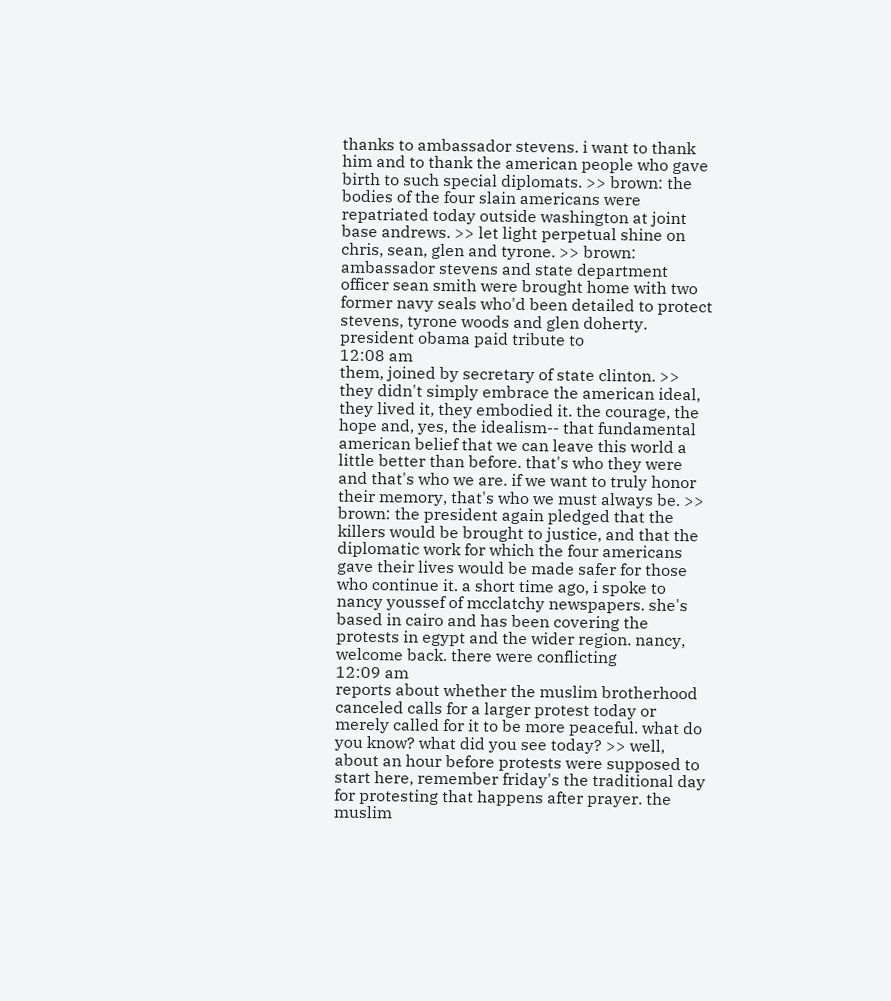thanks to ambassador stevens. i want to thank him and to thank the american people who gave birth to such special diplomats. >> brown: the bodies of the four slain americans were repatriated today outside washington at joint base andrews. >> let light perpetual shine on chris, sean, glen and tyrone. >> brown: ambassador stevens and state department officer sean smith were brought home with two former navy seals who'd been detailed to protect stevens, tyrone woods and glen doherty. president obama paid tribute to
12:08 am
them, joined by secretary of state clinton. >> they didn't simply embrace the american ideal, they lived it, they embodied it. the courage, the hope and, yes, the idealism-- that fundamental american belief that we can leave this world a little better than before. that's who they were and that's who we are. if we want to truly honor their memory, that's who we must always be. >> brown: the president again pledged that the killers would be brought to justice, and that the diplomatic work for which the four americans gave their lives would be made safer for those who continue it. a short time ago, i spoke to nancy youssef of mcclatchy newspapers. she's based in cairo and has been covering the protests in egypt and the wider region. nancy, welcome back. there were conflicting
12:09 am
reports about whether the muslim brotherhood canceled calls for a larger protest today or merely called for it to be more peaceful. what do you know? what did you see today? >> well, about an hour before protests were supposed to start here, remember friday's the traditional day for protesting that happens after prayer. the muslim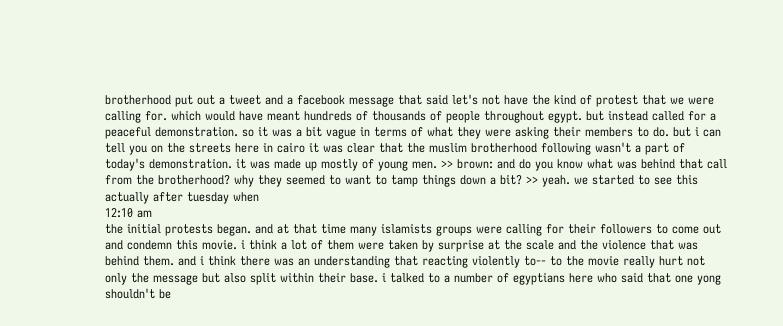brotherhood put out a tweet and a facebook message that said let's not have the kind of protest that we were calling for. which would have meant hundreds of thousands of people throughout egypt. but instead called for a peaceful demonstration. so it was a bit vague in terms of what they were asking their members to do. but i can tell you on the streets here in cairo it was clear that the muslim brotherhood following wasn't a part of today's demonstration. it was made up mostly of young men. >> brown: and do you know what was behind that call from the brotherhood? why they seemed to want to tamp things down a bit? >> yeah. we started to see this actually after tuesday when
12:10 am
the initial protests began. and at that time many islamists groups were calling for their followers to come out and condemn this movie. i think a lot of them were taken by surprise at the scale and the violence that was behind them. and i think there was an understanding that reacting violently to-- to the movie really hurt not only the message but also split within their base. i talked to a number of egyptians here who said that one yong shouldn't be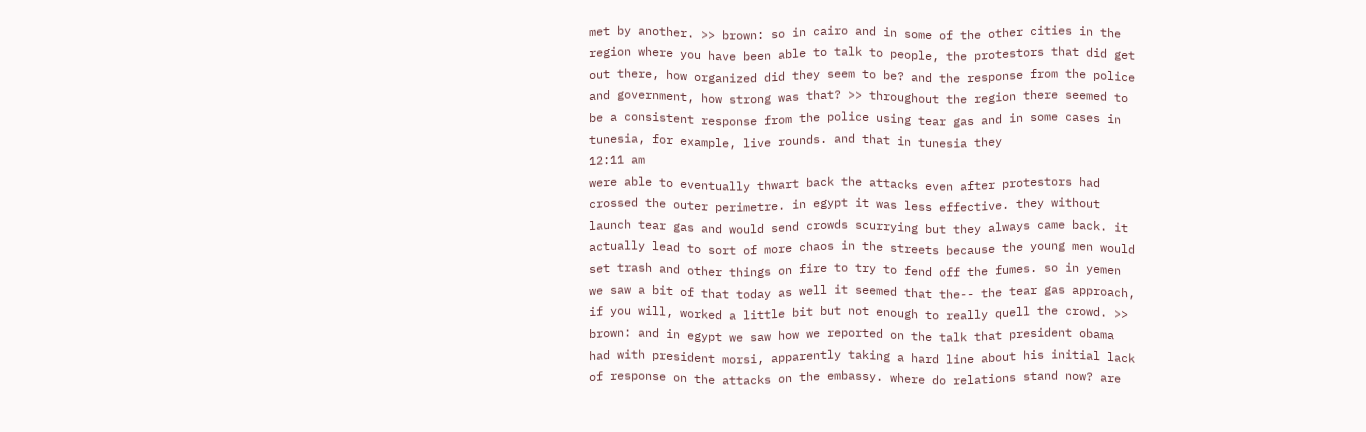met by another. >> brown: so in cairo and in some of the other cities in the region where you have been able to talk to people, the protestors that did get out there, how organized did they seem to be? and the response from the police and government, how strong was that? >> throughout the region there seemed to be a consistent response from the police using tear gas and in some cases in tunesia, for example, live rounds. and that in tunesia they
12:11 am
were able to eventually thwart back the attacks even after protestors had crossed the outer perimetre. in egypt it was less effective. they without launch tear gas and would send crowds scurrying but they always came back. it actually lead to sort of more chaos in the streets because the young men would set trash and other things on fire to try to fend off the fumes. so in yemen we saw a bit of that today as well it seemed that the-- the tear gas approach, if you will, worked a little bit but not enough to really quell the crowd. >> brown: and in egypt we saw how we reported on the talk that president obama had with president morsi, apparently taking a hard line about his initial lack of response on the attacks on the embassy. where do relations stand now? are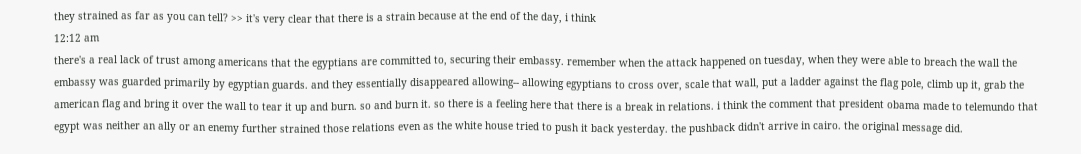they strained as far as you can tell? >> it's very clear that there is a strain because at the end of the day, i think
12:12 am
there's a real lack of trust among americans that the egyptians are committed to, securing their embassy. remember when the attack happened on tuesday, when they were able to breach the wall the embassy was guarded primarily by egyptian guards. and they essentially disappeared allowing-- allowing egyptians to cross over, scale that wall, put a ladder against the flag pole, climb up it, grab the american flag and bring it over the wall to tear it up and burn. so and burn it. so there is a feeling here that there is a break in relations. i think the comment that president obama made to telemundo that egypt was neither an ally or an enemy further strained those relations even as the white house tried to push it back yesterday. the pushback didn't arrive in cairo. the original message did.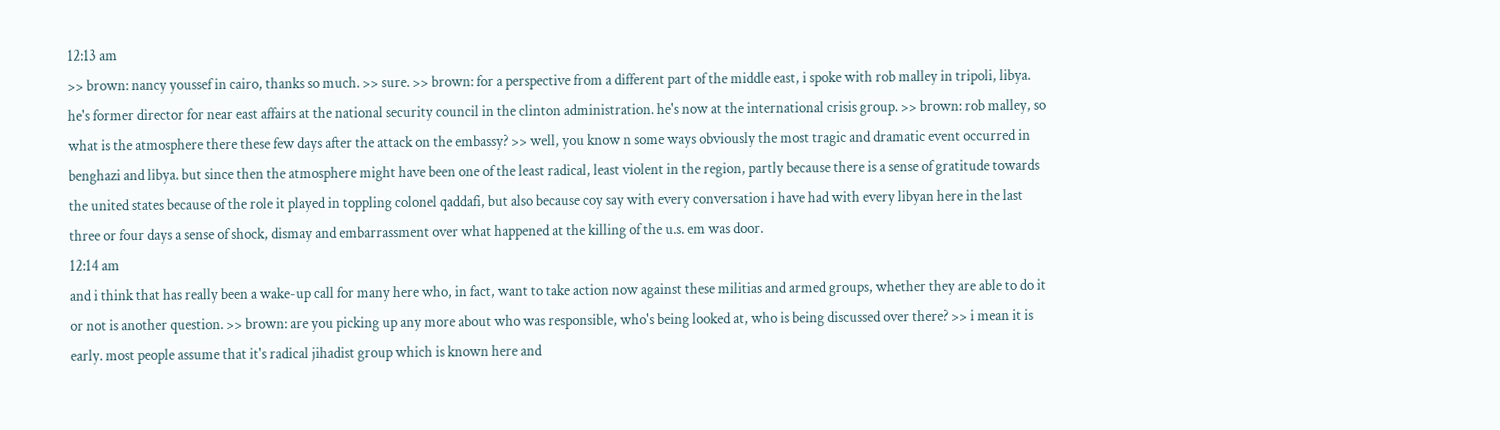12:13 am
>> brown: nancy youssef in cairo, thanks so much. >> sure. >> brown: for a perspective from a different part of the middle east, i spoke with rob malley in tripoli, libya. he's former director for near east affairs at the national security council in the clinton administration. he's now at the international crisis group. >> brown: rob malley, so what is the atmosphere there these few days after the attack on the embassy? >> well, you know n some ways obviously the most tragic and dramatic event occurred in benghazi and libya. but since then the atmosphere might have been one of the least radical, least violent in the region, partly because there is a sense of gratitude towards the united states because of the role it played in toppling colonel qaddafi, but also because coy say with every conversation i have had with every libyan here in the last three or four days a sense of shock, dismay and embarrassment over what happened at the killing of the u.s. em was door.
12:14 am
and i think that has really been a wake-up call for many here who, in fact, want to take action now against these militias and armed groups, whether they are able to do it or not is another question. >> brown: are you picking up any more about who was responsible, who's being looked at, who is being discussed over there? >> i mean it is early. most people assume that it's radical jihadist group which is known here and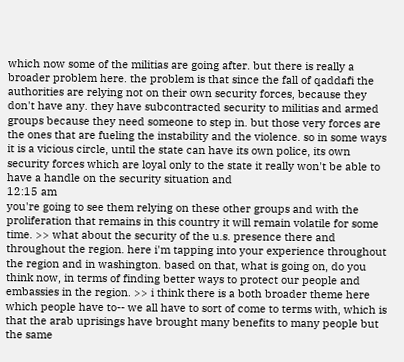which now some of the militias are going after. but there is really a broader problem here. the problem is that since the fall of qaddafi the authorities are relying not on their own security forces, because they don't have any. they have subcontracted security to militias and armed groups because they need someone to step in. but those very forces are the ones that are fueling the instability and the violence. so in some ways it is a vicious circle, until the state can have its own police, its own security forces which are loyal only to the state it really won't be able to have a handle on the security situation and
12:15 am
you're going to see them relying on these other groups and with the proliferation that remains in this country it will remain volatile for some time. >> what about the security of the u.s. presence there and throughout the region. here i'm tapping into your experience throughout the region and in washington. based on that, what is going on, do you think now, in terms of finding better ways to protect our people and embassies in the region. >> i think there is a both broader theme here which people have to-- we all have to sort of come to terms with, which is that the arab uprisings have brought many benefits to many people but the same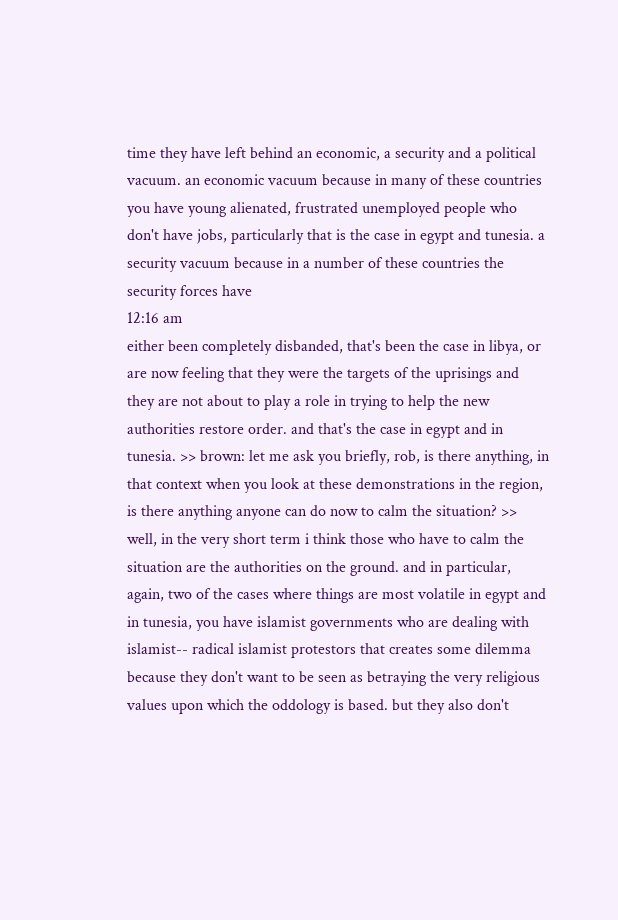time they have left behind an economic, a security and a political vacuum. an economic vacuum because in many of these countries you have young alienated, frustrated unemployed people who don't have jobs, particularly that is the case in egypt and tunesia. a security vacuum because in a number of these countries the security forces have
12:16 am
either been completely disbanded, that's been the case in libya, or are now feeling that they were the targets of the uprisings and they are not about to play a role in trying to help the new authorities restore order. and that's the case in egypt and in tunesia. >> brown: let me ask you briefly, rob, is there anything, in that context when you look at these demonstrations in the region, is there anything anyone can do now to calm the situation? >> well, in the very short term i think those who have to calm the situation are the authorities on the ground. and in particular, again, two of the cases where things are most volatile in egypt and in tunesia, you have islamist governments who are dealing with islamist-- radical islamist protestors that creates some dilemma because they don't want to be seen as betraying the very religious values upon which the oddology is based. but they also don't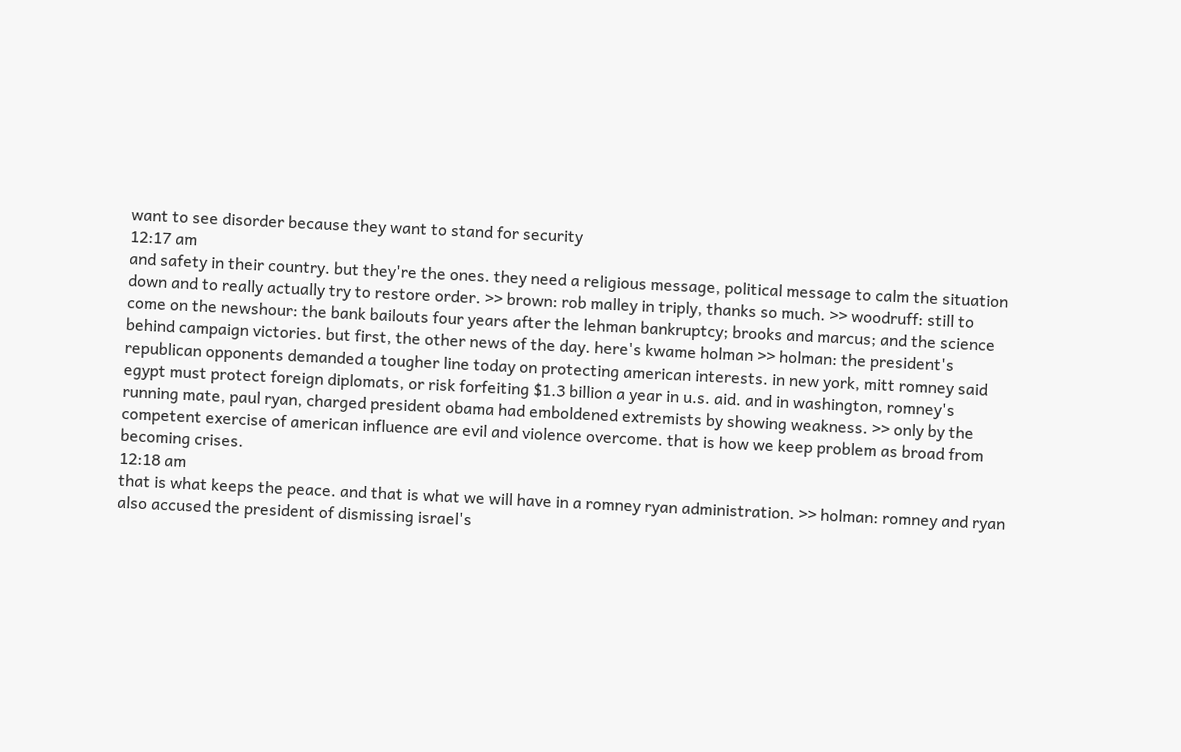want to see disorder because they want to stand for security
12:17 am
and safety in their country. but they're the ones. they need a religious message, political message to calm the situation down and to really actually try to restore order. >> brown: rob malley in triply, thanks so much. >> woodruff: still to come on the newshour: the bank bailouts four years after the lehman bankruptcy; brooks and marcus; and the science behind campaign victories. but first, the other news of the day. here's kwame holman >> holman: the president's republican opponents demanded a tougher line today on protecting american interests. in new york, mitt romney said egypt must protect foreign diplomats, or risk forfeiting $1.3 billion a year in u.s. aid. and in washington, romney's running mate, paul ryan, charged president obama had emboldened extremists by showing weakness. >> only by the competent exercise of american influence are evil and violence overcome. that is how we keep problem as broad from becoming crises.
12:18 am
that is what keeps the peace. and that is what we will have in a romney ryan administration. >> holman: romney and ryan also accused the president of dismissing israel's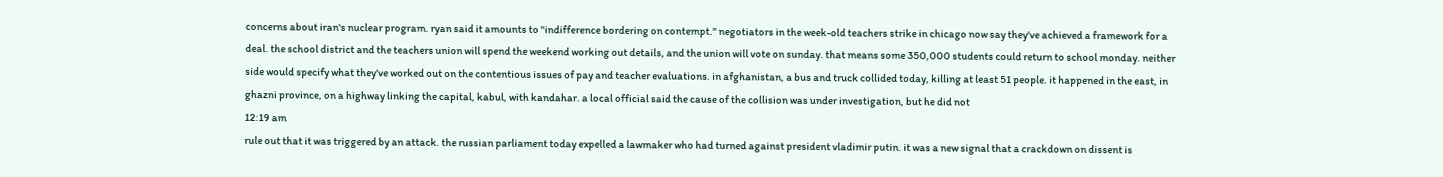concerns about iran's nuclear program. ryan said it amounts to "indifference bordering on contempt." negotiators in the week-old teachers strike in chicago now say they've achieved a framework for a deal. the school district and the teachers union will spend the weekend working out details, and the union will vote on sunday. that means some 350,000 students could return to school monday. neither side would specify what they've worked out on the contentious issues of pay and teacher evaluations. in afghanistan, a bus and truck collided today, killing at least 51 people. it happened in the east, in ghazni province, on a highway linking the capital, kabul, with kandahar. a local official said the cause of the collision was under investigation, but he did not
12:19 am
rule out that it was triggered by an attack. the russian parliament today expelled a lawmaker who had turned against president vladimir putin. it was a new signal that a crackdown on dissent is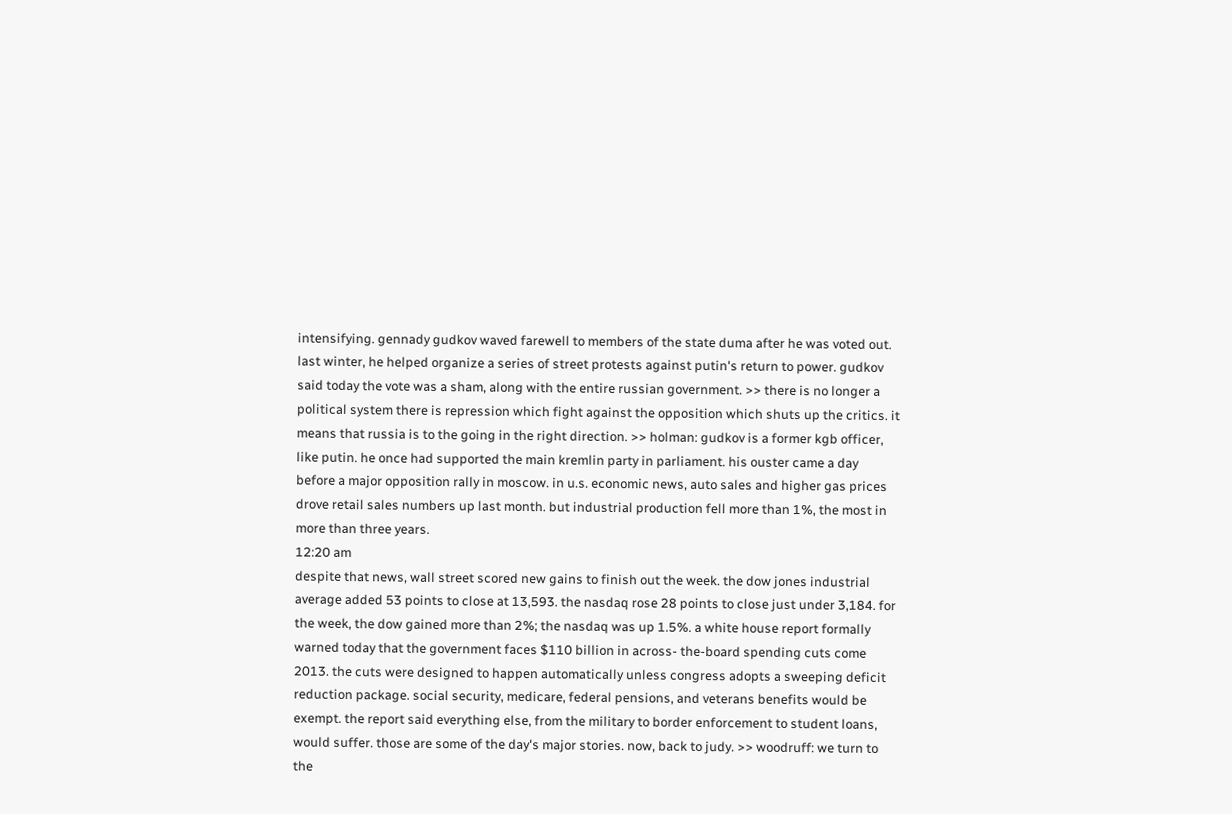intensifying. gennady gudkov waved farewell to members of the state duma after he was voted out. last winter, he helped organize a series of street protests against putin's return to power. gudkov said today the vote was a sham, along with the entire russian government. >> there is no longer a political system there is repression which fight against the opposition which shuts up the critics. it means that russia is to the going in the right direction. >> holman: gudkov is a former kgb officer, like putin. he once had supported the main kremlin party in parliament. his ouster came a day before a major opposition rally in moscow. in u.s. economic news, auto sales and higher gas prices drove retail sales numbers up last month. but industrial production fell more than 1%, the most in more than three years.
12:20 am
despite that news, wall street scored new gains to finish out the week. the dow jones industrial average added 53 points to close at 13,593. the nasdaq rose 28 points to close just under 3,184. for the week, the dow gained more than 2%; the nasdaq was up 1.5%. a white house report formally warned today that the government faces $110 billion in across- the-board spending cuts come 2013. the cuts were designed to happen automatically unless congress adopts a sweeping deficit reduction package. social security, medicare, federal pensions, and veterans benefits would be exempt. the report said everything else, from the military to border enforcement to student loans, would suffer. those are some of the day's major stories. now, back to judy. >> woodruff: we turn to the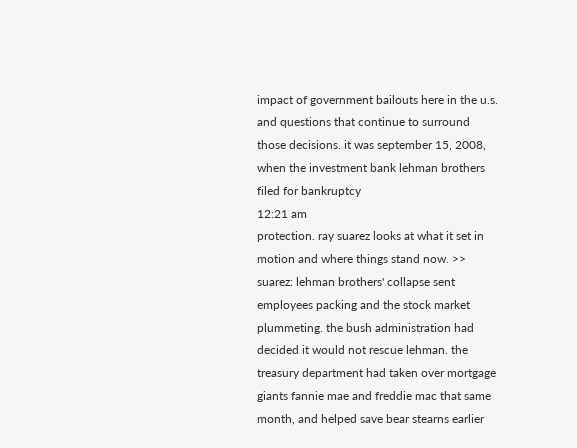impact of government bailouts here in the u.s. and questions that continue to surround those decisions. it was september 15, 2008, when the investment bank lehman brothers filed for bankruptcy
12:21 am
protection. ray suarez looks at what it set in motion and where things stand now. >> suarez: lehman brothers' collapse sent employees packing and the stock market plummeting. the bush administration had decided it would not rescue lehman. the treasury department had taken over mortgage giants fannie mae and freddie mac that same month, and helped save bear stearns earlier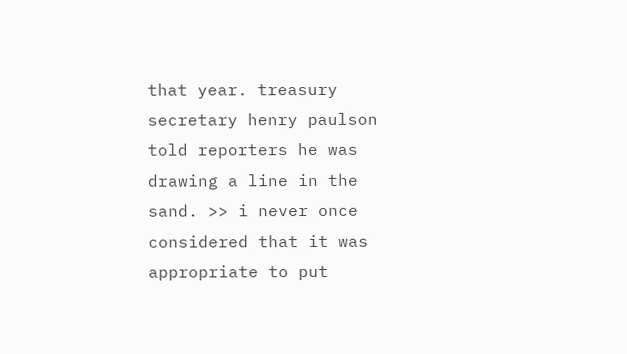that year. treasury secretary henry paulson told reporters he was drawing a line in the sand. >> i never once considered that it was appropriate to put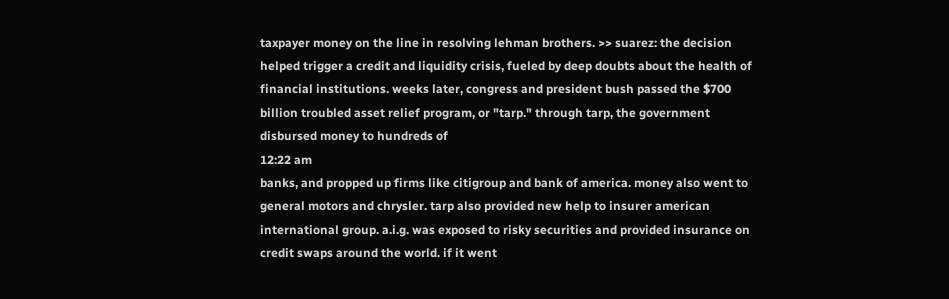taxpayer money on the line in resolving lehman brothers. >> suarez: the decision helped trigger a credit and liquidity crisis, fueled by deep doubts about the health of financial institutions. weeks later, congress and president bush passed the $700 billion troubled asset relief program, or "tarp." through tarp, the government disbursed money to hundreds of
12:22 am
banks, and propped up firms like citigroup and bank of america. money also went to general motors and chrysler. tarp also provided new help to insurer american international group. a.i.g. was exposed to risky securities and provided insurance on credit swaps around the world. if it went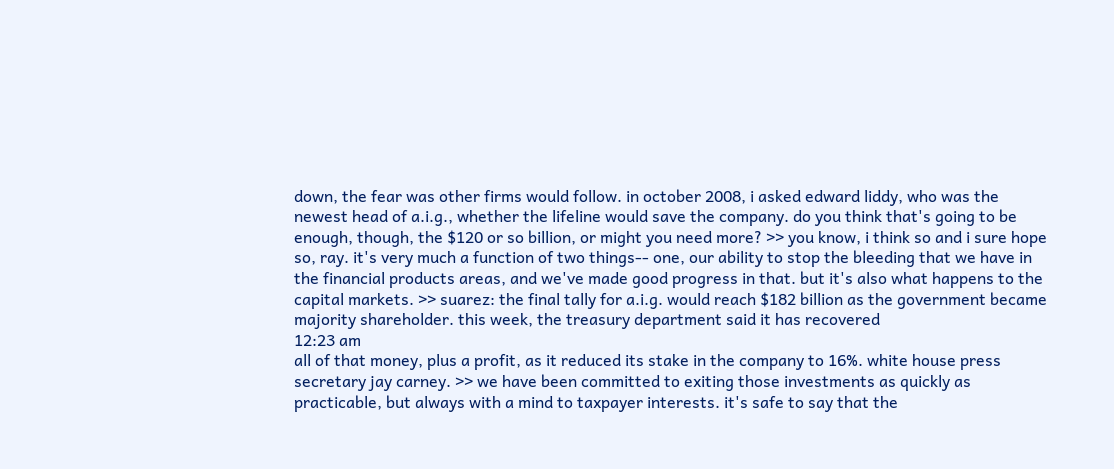down, the fear was other firms would follow. in october 2008, i asked edward liddy, who was the newest head of a.i.g., whether the lifeline would save the company. do you think that's going to be enough, though, the $120 or so billion, or might you need more? >> you know, i think so and i sure hope so, ray. it's very much a function of two things-- one, our ability to stop the bleeding that we have in the financial products areas, and we've made good progress in that. but it's also what happens to the capital markets. >> suarez: the final tally for a.i.g. would reach $182 billion as the government became majority shareholder. this week, the treasury department said it has recovered
12:23 am
all of that money, plus a profit, as it reduced its stake in the company to 16%. white house press secretary jay carney. >> we have been committed to exiting those investments as quickly as practicable, but always with a mind to taxpayer interests. it's safe to say that the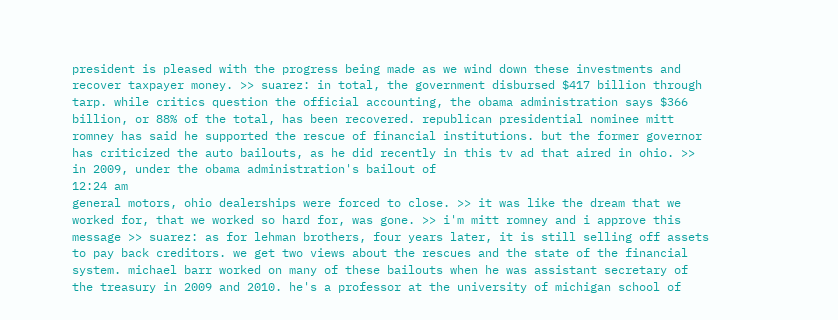president is pleased with the progress being made as we wind down these investments and recover taxpayer money. >> suarez: in total, the government disbursed $417 billion through tarp. while critics question the official accounting, the obama administration says $366 billion, or 88% of the total, has been recovered. republican presidential nominee mitt romney has said he supported the rescue of financial institutions. but the former governor has criticized the auto bailouts, as he did recently in this tv ad that aired in ohio. >> in 2009, under the obama administration's bailout of
12:24 am
general motors, ohio dealerships were forced to close. >> it was like the dream that we worked for, that we worked so hard for, was gone. >> i'm mitt romney and i approve this message >> suarez: as for lehman brothers, four years later, it is still selling off assets to pay back creditors. we get two views about the rescues and the state of the financial system. michael barr worked on many of these bailouts when he was assistant secretary of the treasury in 2009 and 2010. he's a professor at the university of michigan school of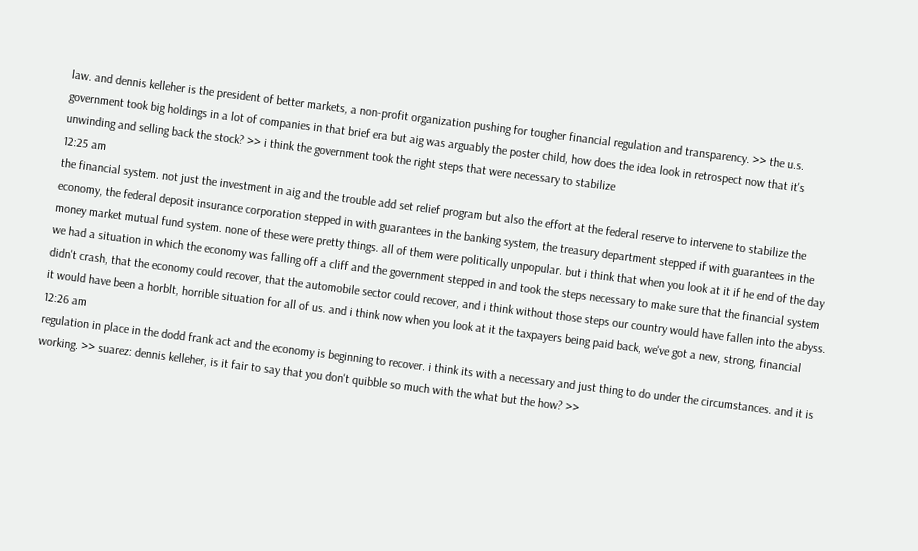law. and dennis kelleher is the president of better markets, a non-profit organization pushing for tougher financial regulation and transparency. >> the u.s. government took big holdings in a lot of companies in that brief era but aig was arguably the poster child, how does the idea look in retrospect now that it's unwinding and selling back the stock? >> i think the government took the right steps that were necessary to stabilize
12:25 am
the financial system. not just the investment in aig and the trouble add set relief program but also the effort at the federal reserve to intervene to stabilize the economy, the federal deposit insurance corporation stepped in with guarantees in the banking system, the treasury department stepped if with guarantees in the money market mutual fund system. none of these were pretty things. all of them were politically unpopular. but i think that when you look at it if he end of the day we had a situation in which the economy was falling off a cliff and the government stepped in and took the steps necessary to make sure that the financial system didn't crash, that the economy could recover, that the automobile sector could recover, and i think without those steps our country would have fallen into the abyss. it would have been a horblt, horrible situation for all of us. and i think now when you look at it the taxpayers being paid back, we've got a new, strong, financial
12:26 am
regulation in place in the dodd frank act and the economy is beginning to recover. i think its with a necessary and just thing to do under the circumstances. and it is working. >> suarez: dennis kelleher, is it fair to say that you don't quibble so much with the what but the how? >>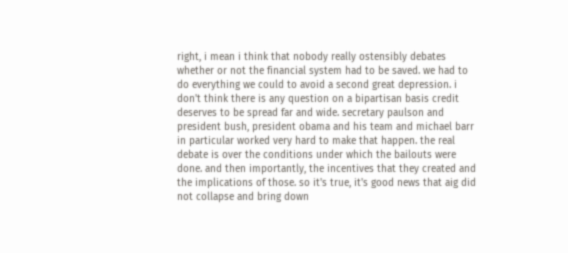right, i mean i think that nobody really ostensibly debates whether or not the financial system had to be saved. we had to do everything we could to avoid a second great depression. i don't think there is any question on a bipartisan basis credit deserves to be spread far and wide. secretary paulson and president bush, president obama and his team and michael barr in particular worked very hard to make that happen. the real debate is over the conditions under which the bailouts were done. and then importantly, the incentives that they created and the implications of those. so it's true, it's good news that aig did not collapse and bring down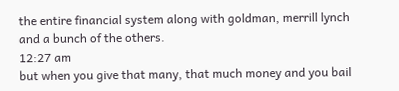the entire financial system along with goldman, merrill lynch and a bunch of the others.
12:27 am
but when you give that many, that much money and you bail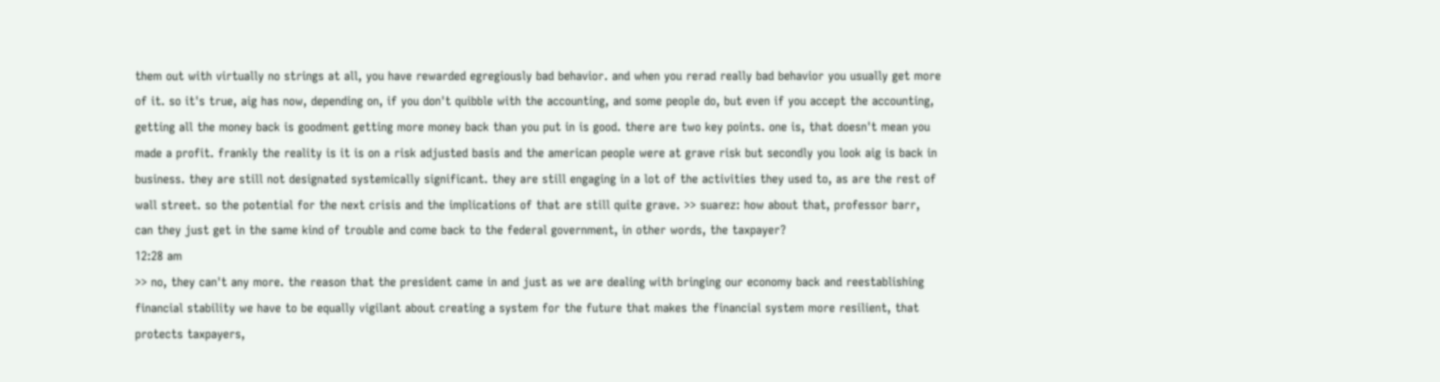them out with virtually no strings at all, you have rewarded egregiously bad behavior. and when you rerad really bad behavior you usually get more of it. so it's true, aig has now, depending on, if you don't quibble with the accounting, and some people do, but even if you accept the accounting, getting all the money back is goodment getting more money back than you put in is good. there are two key points. one is, that doesn't mean you made a profit. frankly the reality is it is on a risk adjusted basis and the american people were at grave risk but secondly you look aig is back in business. they are still not designated systemically significant. they are still engaging in a lot of the activities they used to, as are the rest of wall street. so the potential for the next crisis and the implications of that are still quite grave. >> suarez: how about that, professor barr, can they just get in the same kind of trouble and come back to the federal government, in other words, the taxpayer?
12:28 am
>> no, they can't any more. the reason that the president came in and just as we are dealing with bringing our economy back and reestablishing financial stability we have to be equally vigilant about creating a system for the future that makes the financial system more resilient, that protects taxpayers,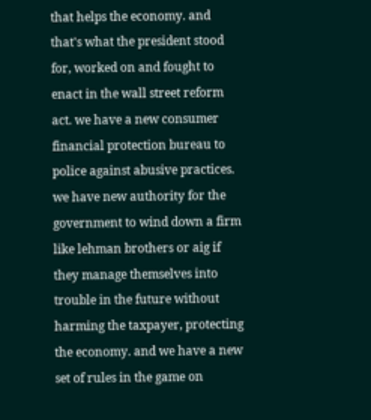that helps the economy. and that's what the president stood for, worked on and fought to enact in the wall street reform act. we have a new consumer financial protection bureau to police against abusive practices. we have new authority for the government to wind down a firm like lehman brothers or aig if they manage themselves into trouble in the future without harming the taxpayer, protecting the economy. and we have a new set of rules in the game on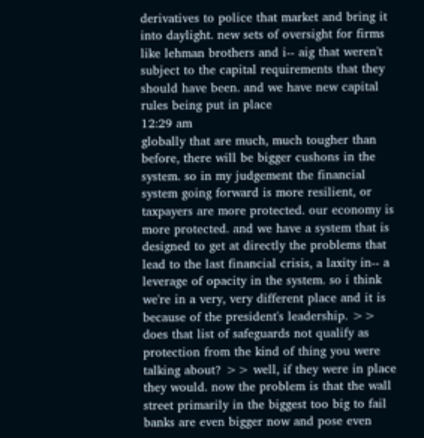derivatives to police that market and bring it into daylight. new sets of oversight for firms like lehman brothers and i-- aig that weren't subject to the capital requirements that they should have been. and we have new capital rules being put in place
12:29 am
globally that are much, much tougher than before, there will be bigger cushons in the system. so in my judgement the financial system going forward is more resilient, or taxpayers are more protected. our economy is more protected. and we have a system that is designed to get at directly the problems that lead to the last financial crisis, a laxity in-- a leverage of opacity in the system. so i think we're in a very, very different place and it is because of the president's leadership. >> does that list of safeguards not qualify as protection from the kind of thing you were talking about? >> well, if they were in place they would. now the problem is that the wall street primarily in the biggest too big to fail banks are even bigger now and pose even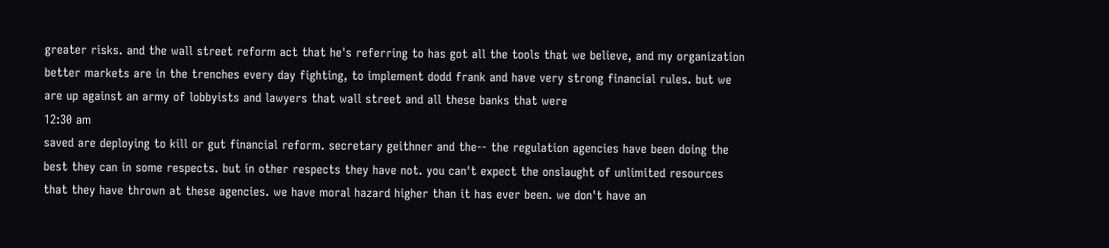greater risks. and the wall street reform act that he's referring to has got all the tools that we believe, and my organization better markets are in the trenches every day fighting, to implement dodd frank and have very strong financial rules. but we are up against an army of lobbyists and lawyers that wall street and all these banks that were
12:30 am
saved are deploying to kill or gut financial reform. secretary geithner and the-- the regulation agencies have been doing the best they can in some respects. but in other respects they have not. you can't expect the onslaught of unlimited resources that they have thrown at these agencies. we have moral hazard higher than it has ever been. we don't have an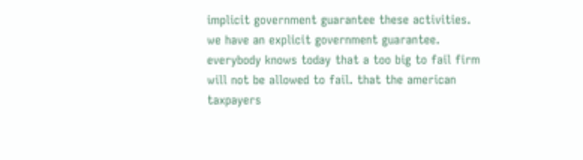implicit government guarantee these activities. we have an explicit government guarantee. everybody knows today that a too big to fail firm will not be allowed to fail. that the american taxpayers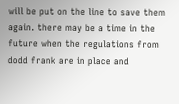will be put on the line to save them again. there may be a time in the future when the regulations from dodd frank are in place and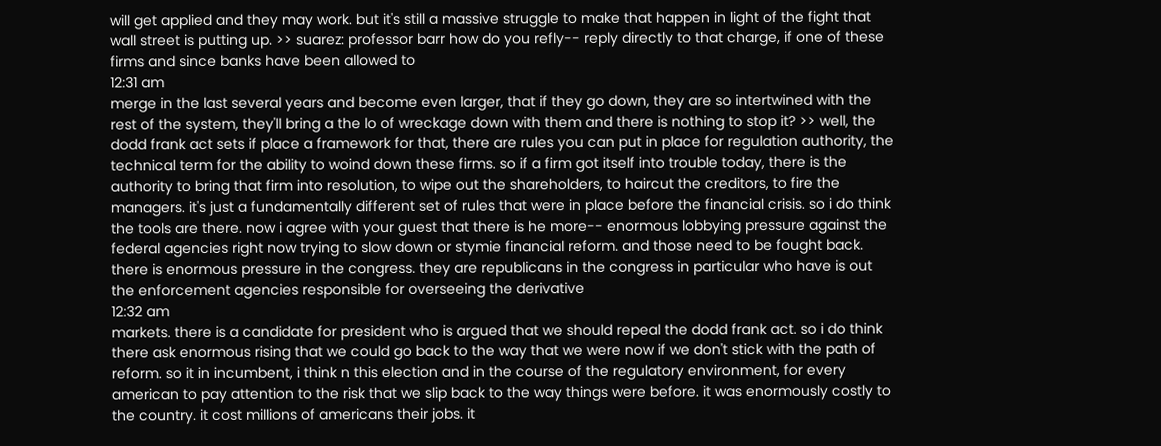will get applied and they may work. but it's still a massive struggle to make that happen in light of the fight that wall street is putting up. >> suarez: professor barr how do you refly-- reply directly to that charge, if one of these firms and since banks have been allowed to
12:31 am
merge in the last several years and become even larger, that if they go down, they are so intertwined with the rest of the system, they'll bring a the lo of wreckage down with them and there is nothing to stop it? >> well, the dodd frank act sets if place a framework for that, there are rules you can put in place for regulation authority, the technical term for the ability to woind down these firms. so if a firm got itself into trouble today, there is the authority to bring that firm into resolution, to wipe out the shareholders, to haircut the creditors, to fire the managers. it's just a fundamentally different set of rules that were in place before the financial crisis. so i do think the tools are there. now i agree with your guest that there is he more-- enormous lobbying pressure against the federal agencies right now trying to slow down or stymie financial reform. and those need to be fought back. there is enormous pressure in the congress. they are republicans in the congress in particular who have is out the enforcement agencies responsible for overseeing the derivative
12:32 am
markets. there is a candidate for president who is argued that we should repeal the dodd frank act. so i do think there ask enormous rising that we could go back to the way that we were now if we don't stick with the path of reform. so it in incumbent, i think n this election and in the course of the regulatory environment, for every american to pay attention to the risk that we slip back to the way things were before. it was enormously costly to the country. it cost millions of americans their jobs. it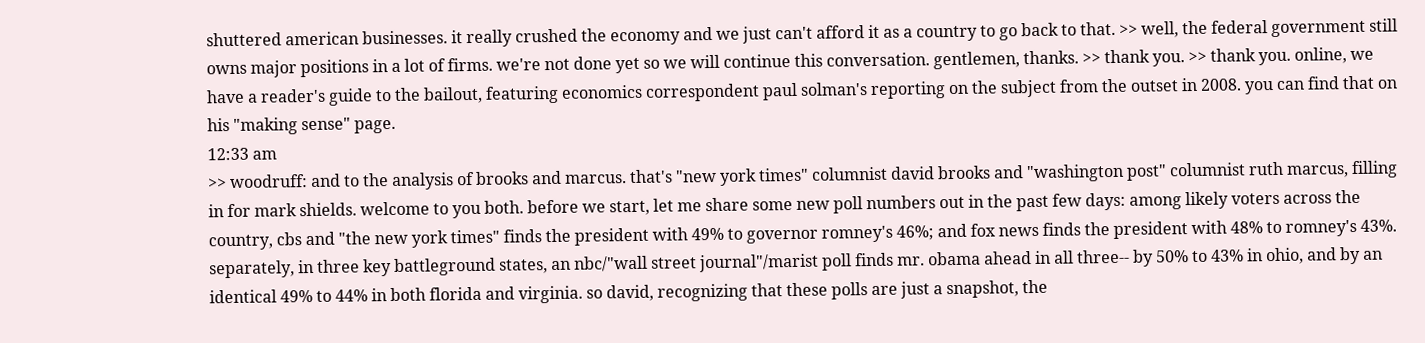shuttered american businesses. it really crushed the economy and we just can't afford it as a country to go back to that. >> well, the federal government still owns major positions in a lot of firms. we're not done yet so we will continue this conversation. gentlemen, thanks. >> thank you. >> thank you. online, we have a reader's guide to the bailout, featuring economics correspondent paul solman's reporting on the subject from the outset in 2008. you can find that on his "making sense" page.
12:33 am
>> woodruff: and to the analysis of brooks and marcus. that's "new york times" columnist david brooks and "washington post" columnist ruth marcus, filling in for mark shields. welcome to you both. before we start, let me share some new poll numbers out in the past few days: among likely voters across the country, cbs and "the new york times" finds the president with 49% to governor romney's 46%; and fox news finds the president with 48% to romney's 43%. separately, in three key battleground states, an nbc/"wall street journal"/marist poll finds mr. obama ahead in all three-- by 50% to 43% in ohio, and by an identical 49% to 44% in both florida and virginia. so david, recognizing that these polls are just a snapshot, the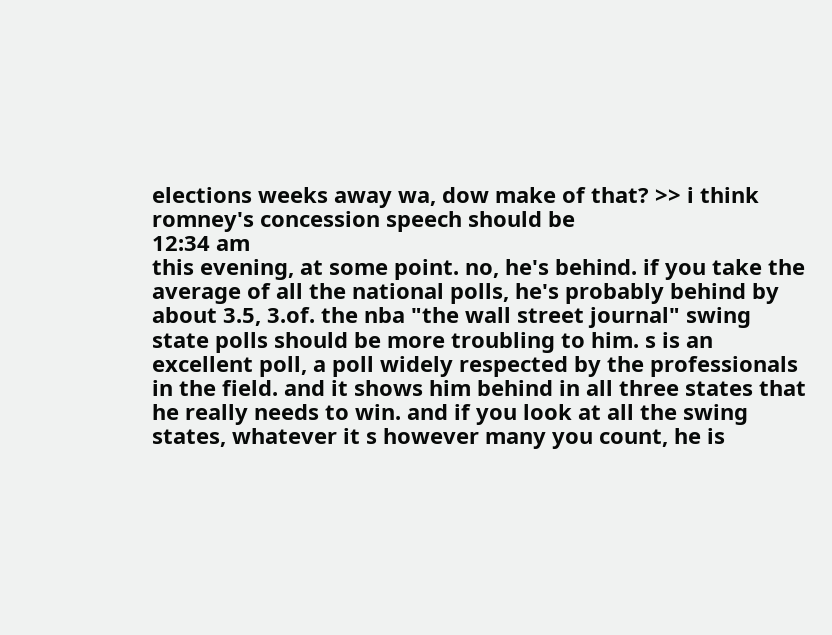elections weeks away wa, dow make of that? >> i think romney's concession speech should be
12:34 am
this evening, at some point. no, he's behind. if you take the average of all the national polls, he's probably behind by about 3.5, 3.of. the nba "the wall street journal" swing state polls should be more troubling to him. s is an excellent poll, a poll widely respected by the professionals in the field. and it shows him behind in all three states that he really needs to win. and if you look at all the swing states, whatever it s however many you count, he is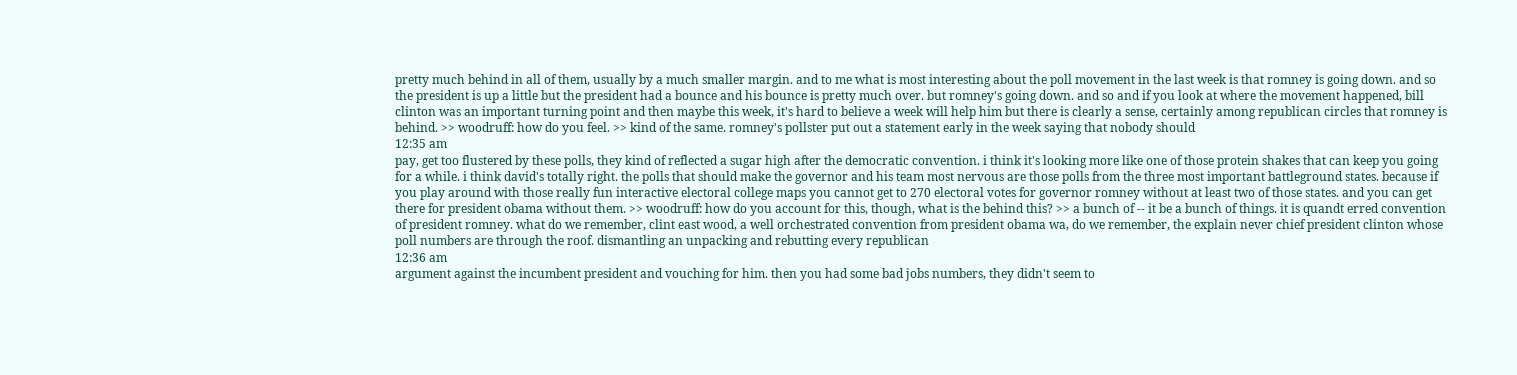pretty much behind in all of them, usually by a much smaller margin. and to me what is most interesting about the poll movement in the last week is that romney is going down. and so the president is up a little but the president had a bounce and his bounce is pretty much over. but romney's going down. and so and if you look at where the movement happened, bill clinton was an important turning point and then maybe this week, it's hard to believe a week will help him but there is clearly a sense, certainly among republican circles that romney is behind. >> woodruff: how do you feel. >> kind of the same. romney's pollster put out a statement early in the week saying that nobody should
12:35 am
pay, get too flustered by these polls, they kind of reflected a sugar high after the democratic convention. i think it's looking more like one of those protein shakes that can keep you going for a while. i think david's totally right. the polls that should make the governor and his team most nervous are those polls from the three most important battleground states. because if you play around with those really fun interactive electoral college maps you cannot get to 270 electoral votes for governor romney without at least two of those states. and you can get there for president obama without them. >> woodruff: how do you account for this, though, what is the behind this? >> a bunch of -- it be a bunch of things. it is quandt erred convention of president romney. what do we remember, clint east wood, a well orchestrated convention from president obama wa, do we remember, the explain never chief president clinton whose poll numbers are through the roof. dismantling an unpacking and rebutting every republican
12:36 am
argument against the incumbent president and vouching for him. then you had some bad jobs numbers, they didn't seem to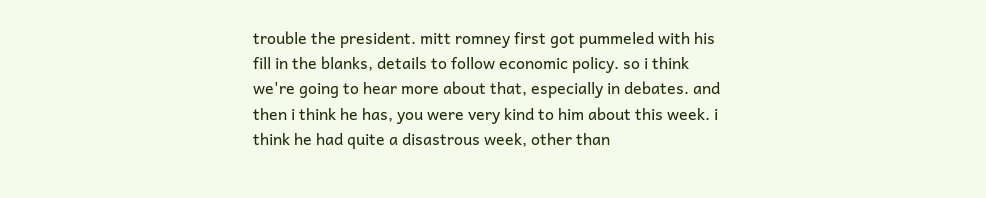trouble the president. mitt romney first got pummeled with his fill in the blanks, details to follow economic policy. so i think we're going to hear more about that, especially in debates. and then i think he has, you were very kind to him about this week. i think he had quite a disastrous week, other than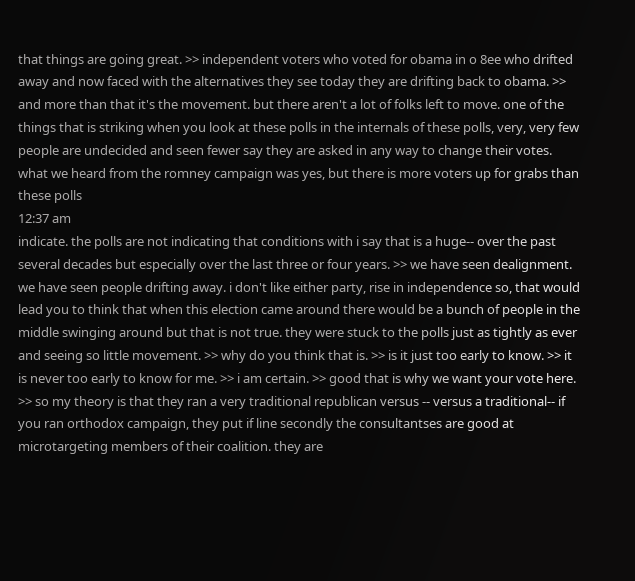that things are going great. >> independent voters who voted for obama in o 8ee who drifted away and now faced with the alternatives they see today they are drifting back to obama. >> and more than that it's the movement. but there aren't a lot of folks left to move. one of the things that is striking when you look at these polls in the internals of these polls, very, very few people are undecided and seen fewer say they are asked in any way to change their votes. what we heard from the romney campaign was yes, but there is more voters up for grabs than these polls
12:37 am
indicate. the polls are not indicating that conditions with i say that is a huge-- over the past several decades but especially over the last three or four years. >> we have seen dealignment. we have seen people drifting away. i don't like either party, rise in independence so, that would lead you to think that when this election came around there would be a bunch of people in the middle swinging around but that is not true. they were stuck to the polls just as tightly as ever and seeing so little movement. >> why do you think that is. >> is it just too early to know. >> it is never too early to know for me. >> i am certain. >> good that is why we want your vote here. >> so my theory is that they ran a very traditional republican versus -- versus a traditional-- if you ran orthodox campaign, they put if line secondly the consultantses are good at microtargeting members of their coalition. they are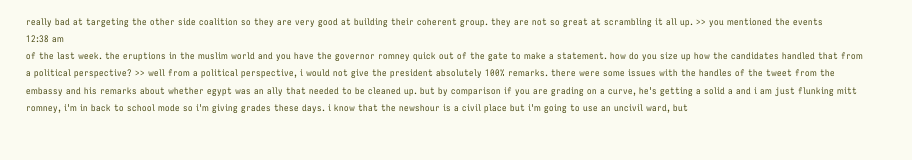really bad at targeting the other side coalition so they are very good at building their coherent group. they are not so great at scrambling it all up. >> you mentioned the events
12:38 am
of the last week. the eruptions in the muslim world and you have the governor romney quick out of the gate to make a statement. how do you size up how the candidates handled that from a political perspective? >> well from a political perspective, i would not give the president absolutely 100% remarks. there were some issues with the handles of the tweet from the embassy and his remarks about whether egypt was an ally that needed to be cleaned up. but by comparison if you are grading on a curve, he's getting a solid a and i am just flunking mitt romney, i'm in back to school mode so i'm giving grades these days. i know that the newshour is a civil place but i'm going to use an uncivil ward, but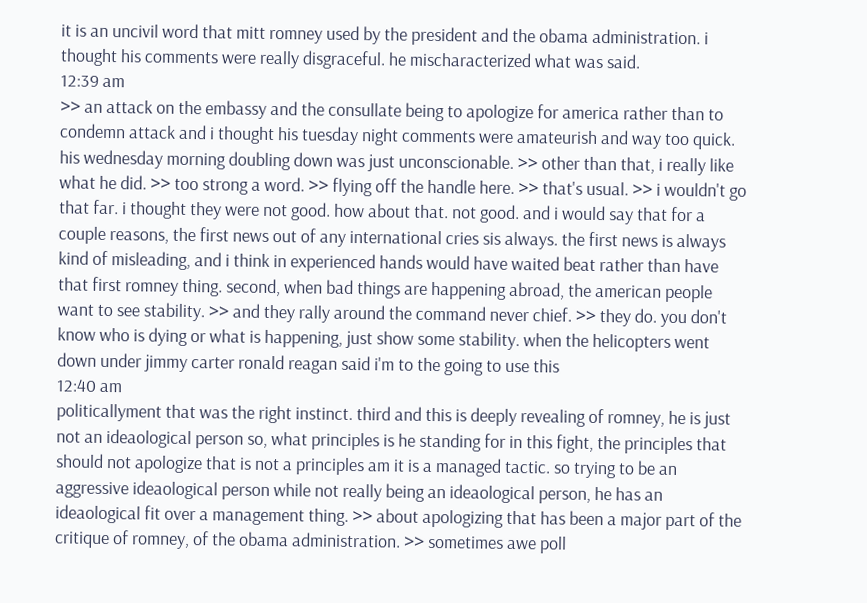it is an uncivil word that mitt romney used by the president and the obama administration. i thought his comments were really disgraceful. he mischaracterized what was said.
12:39 am
>> an attack on the embassy and the consullate being to apologize for america rather than to condemn attack and i thought his tuesday night comments were amateurish and way too quick. his wednesday morning doubling down was just unconscionable. >> other than that, i really like what he did. >> too strong a word. >> flying off the handle here. >> that's usual. >> i wouldn't go that far. i thought they were not good. how about that. not good. and i would say that for a couple reasons, the first news out of any international cries sis always. the first news is always kind of misleading, and i think in experienced hands would have waited beat rather than have that first romney thing. second, when bad things are happening abroad, the american people want to see stability. >> and they rally around the command never chief. >> they do. you don't know who is dying or what is happening, just show some stability. when the helicopters went down under jimmy carter ronald reagan said i'm to the going to use this
12:40 am
politicallyment that was the right instinct. third and this is deeply revealing of romney, he is just not an ideaological person so, what principles is he standing for in this fight, the principles that should not apologize that is not a principles am it is a managed tactic. so trying to be an aggressive ideaological person while not really being an ideaological person, he has an ideaological fit over a management thing. >> about apologizing that has been a major part of the critique of romney, of the obama administration. >> sometimes awe poll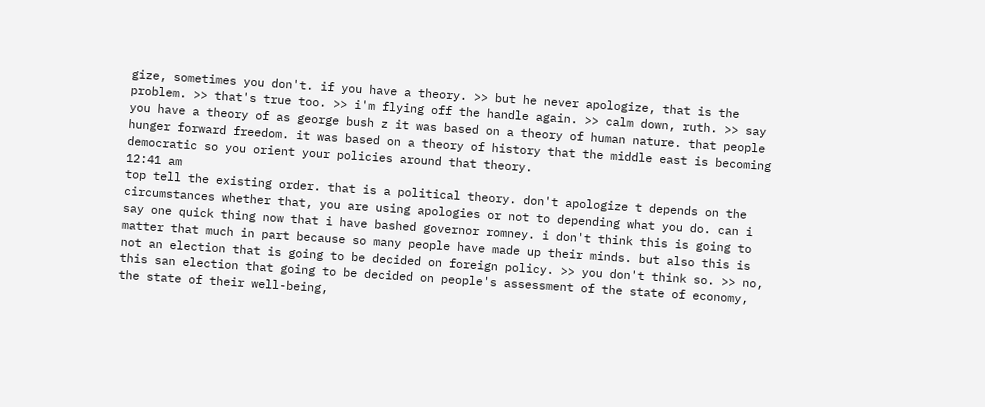gize, sometimes you don't. if you have a theory. >> but he never apologize, that is the problem. >> that's true too. >> i'm flying off the handle again. >> calm down, ruth. >> say you have a theory of as george bush z it was based on a theory of human nature. that people hunger forward freedom. it was based on a theory of history that the middle east is becoming democratic so you orient your policies around that theory.
12:41 am
top tell the existing order. that is a political theory. don't apologize t depends on the circumstances whether that, you are using apologies or not to depending what you do. can i say one quick thing now that i have bashed governor romney. i don't think this is going to matter that much in part because so many people have made up their minds. but also this is not an election that is going to be decided on foreign policy. >> you don't think so. >> no, this san election that going to be decided on people's assessment of the state of economy, the state of their well-being,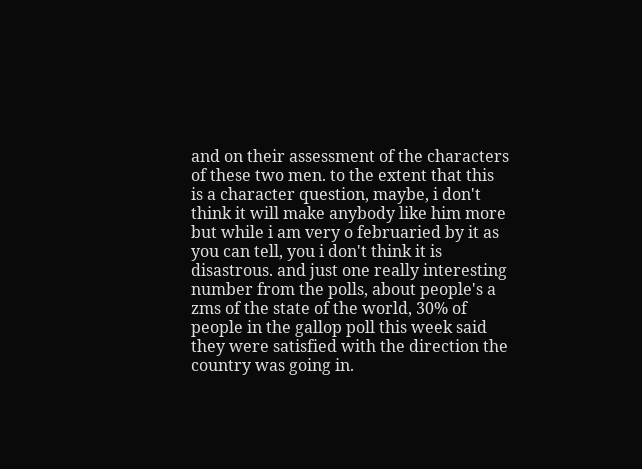and on their assessment of the characters of these two men. to the extent that this is a character question, maybe, i don't think it will make anybody like him more but while i am very o februaried by it as you can tell, you i don't think it is disastrous. and just one really interesting number from the polls, about people's a zms of the state of the world, 30% of people in the gallop poll this week said they were satisfied with the direction the country was going in.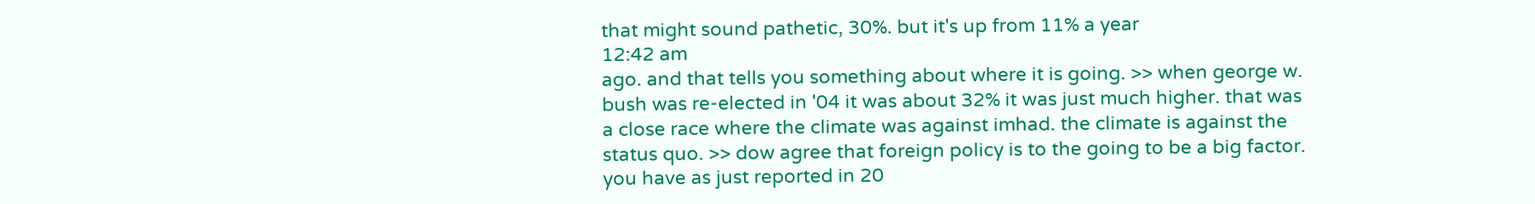that might sound pathetic, 30%. but it's up from 11% a year
12:42 am
ago. and that tells you something about where it is going. >> when george w. bush was re-elected in '04 it was about 32% it was just much higher. that was a close race where the climate was against imhad. the climate is against the status quo. >> dow agree that foreign policy is to the going to be a big factor. you have as just reported in 20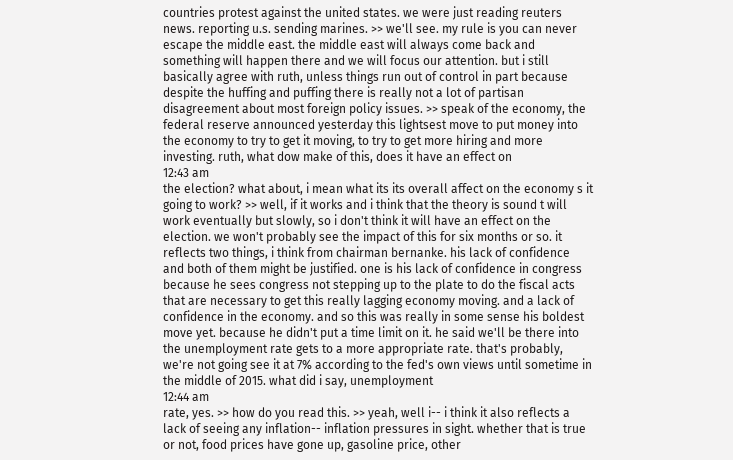countries protest against the united states. we were just reading reuters news. reporting u.s. sending marines. >> we'll see. my rule is you can never escape the middle east. the middle east will always come back and something will happen there and we will focus our attention. but i still basically agree with ruth, unless things run out of control in part because despite the huffing and puffing there is really not a lot of partisan disagreement about most foreign policy issues. >> speak of the economy, the federal reserve announced yesterday this lightsest move to put money into the economy to try to get it moving, to try to get more hiring and more investing. ruth, what dow make of this, does it have an effect on
12:43 am
the election? what about, i mean what its its overall affect on the economy s it going to work? >> well, if it works and i think that the theory is sound t will work eventually but slowly, so i don't think it will have an effect on the election. we won't probably see the impact of this for six months or so. it reflects two things, i think from chairman bernanke. his lack of confidence and both of them might be justified. one is his lack of confidence in congress because he sees congress not stepping up to the plate to do the fiscal acts that are necessary to get this really lagging economy moving. and a lack of confidence in the economy. and so this was really in some sense his boldest move yet. because he didn't put a time limit on it. he said we'll be there into the unemployment rate gets to a more appropriate rate. that's probably, we're not going see it at 7% according to the fed's own views until sometime in the middle of 2015. what did i say, unemployment
12:44 am
rate, yes. >> how do you read this. >> yeah, well i-- i think it also reflects a lack of seeing any inflation-- inflation pressures in sight. whether that is true or not, food prices have gone up, gasoline price, other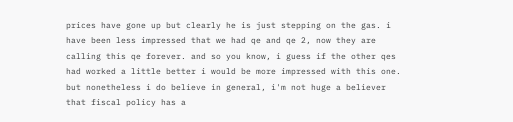prices have gone up but clearly he is just stepping on the gas. i have been less impressed that we had qe and qe 2, now they are calling this qe forever. and so you know, i guess if the other qes had worked a little better i would be more impressed with this one. but nonetheless i do believe in general, i'm not huge a believer that fiscal policy has a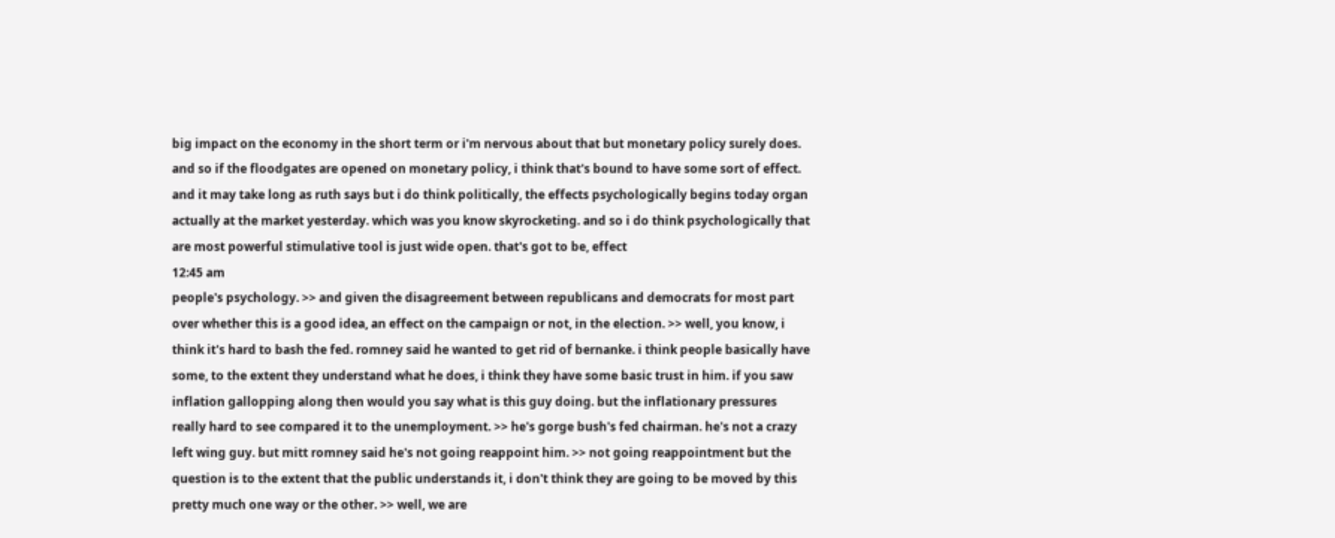big impact on the economy in the short term or i'm nervous about that but monetary policy surely does. and so if the floodgates are opened on monetary policy, i think that's bound to have some sort of effect. and it may take long as ruth says but i do think politically, the effects psychologically begins today organ actually at the market yesterday. which was you know skyrocketing. and so i do think psychologically that are most powerful stimulative tool is just wide open. that's got to be, effect
12:45 am
people's psychology. >> and given the disagreement between republicans and democrats for most part over whether this is a good idea, an effect on the campaign or not, in the election. >> well, you know, i think it's hard to bash the fed. romney said he wanted to get rid of bernanke. i think people basically have some, to the extent they understand what he does, i think they have some basic trust in him. if you saw inflation gallopping along then would you say what is this guy doing. but the inflationary pressures really hard to see compared it to the unemployment. >> he's gorge bush's fed chairman. he's not a crazy left wing guy. but mitt romney said he's not going reappoint him. >> not going reappointment but the question is to the extent that the public understands it, i don't think they are going to be moved by this pretty much one way or the other. >> well, we are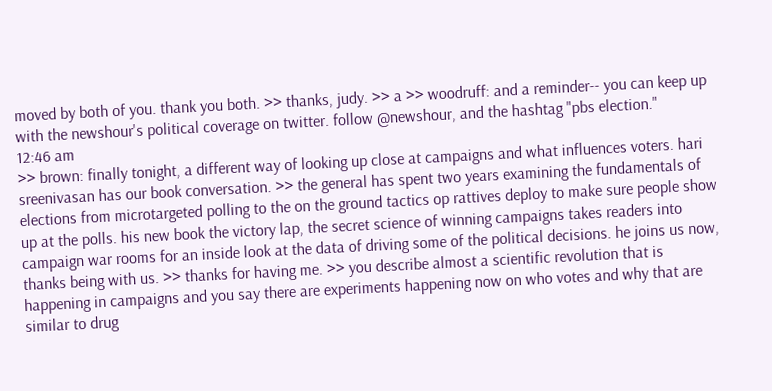moved by both of you. thank you both. >> thanks, judy. >> a >> woodruff: and a reminder-- you can keep up with the newshour's political coverage on twitter. follow @newshour, and the hashtag "pbs election."
12:46 am
>> brown: finally tonight, a different way of looking up close at campaigns and what influences voters. hari sreenivasan has our book conversation. >> the general has spent two years examining the fundamentals of elections from microtargeted polling to the on the ground tactics op rattives deploy to make sure people show up at the polls. his new book the victory lap, the secret science of winning campaigns takes readers into campaign war rooms for an inside look at the data of driving some of the political decisions. he joins us now, thanks being with us. >> thanks for having me. >> you describe almost a scientific revolution that is happening in campaigns and you say there are experiments happening now on who votes and why that are similar to drug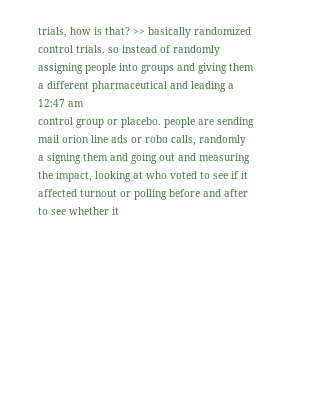trials, how is that? >> basically randomized control trials. so instead of randomly assigning people into groups and giving them a different pharmaceutical and leading a
12:47 am
control group or placebo. people are sending mail orion line ads or robo calls, randomly a signing them and going out and measuring the impact, looking at who voted to see if it affected turnout or polling before and after to see whether it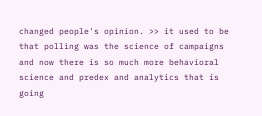changed people's opinion. >> it used to be that polling was the science of campaigns and now there is so much more behavioral science and predex and analytics that is going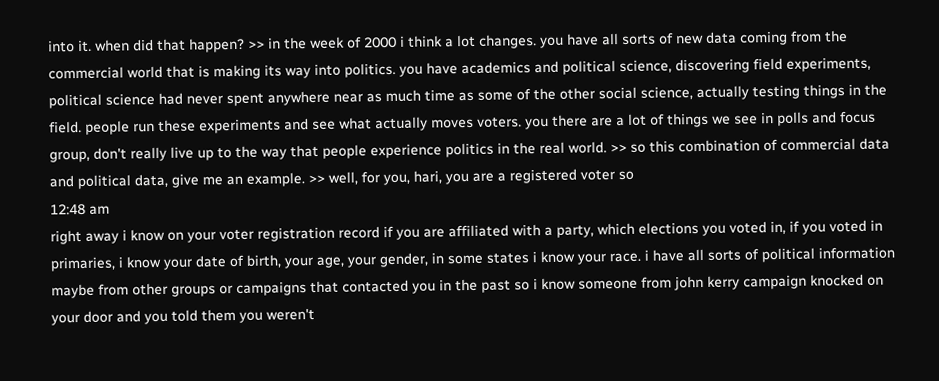into it. when did that happen? >> in the week of 2000 i think a lot changes. you have all sorts of new data coming from the commercial world that is making its way into politics. you have academics and political science, discovering field experiments, political science had never spent anywhere near as much time as some of the other social science, actually testing things in the field. people run these experiments and see what actually moves voters. you there are a lot of things we see in polls and focus group, don't really live up to the way that people experience politics in the real world. >> so this combination of commercial data and political data, give me an example. >> well, for you, hari, you are a registered voter so
12:48 am
right away i know on your voter registration record if you are affiliated with a party, which elections you voted in, if you voted in primaries, i know your date of birth, your age, your gender, in some states i know your race. i have all sorts of political information maybe from other groups or campaigns that contacted you in the past so i know someone from john kerry campaign knocked on your door and you told them you weren't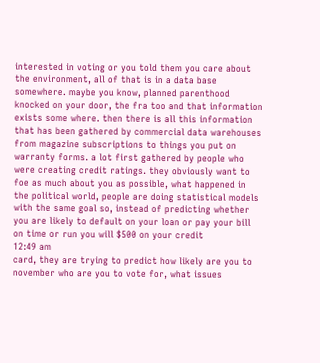interested in voting or you told them you care about the environment, all of that is in a data base somewhere. maybe you know, planned parenthood knocked on your door, the fra too and that information exists some where. then there is all this information that has been gathered by commercial data warehouses from magazine subscriptions to things you put on warranty forms. a lot first gathered by people who were creating credit ratings. they obviously want to foe as much about you as possible, what happened in the political world, people are doing statistical models with the same goal so, instead of predicting whether you are likely to default on your loan or pay your bill on time or run you will $500 on your credit
12:49 am
card, they are trying to predict how likely are you to november who are you to vote for, what issues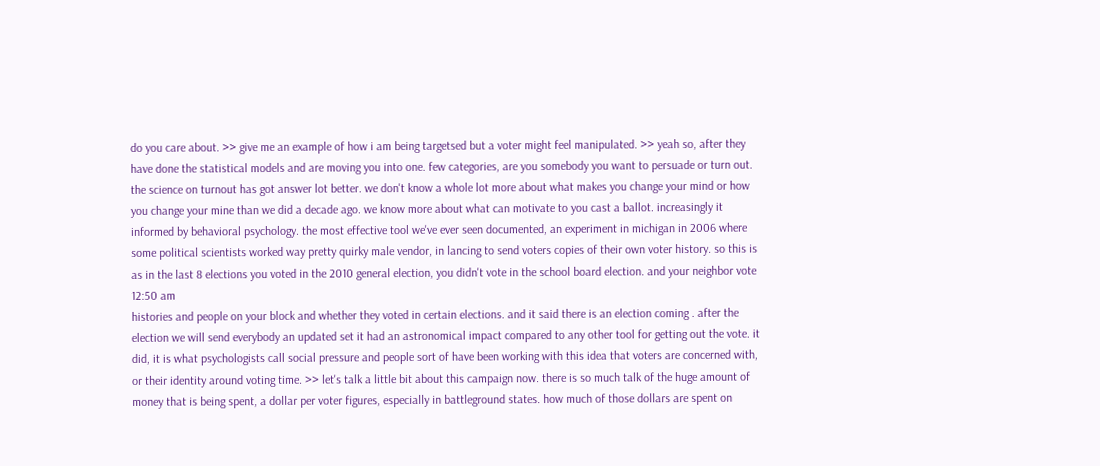do you care about. >> give me an example of how i am being targetsed but a voter might feel manipulated. >> yeah so, after they have done the statistical models and are moving you into one. few categories, are you somebody you want to persuade or turn out. the science on turnout has got answer lot better. we don't know a whole lot more about what makes you change your mind or how you change your mine than we did a decade ago. we know more about what can motivate to you cast a ballot. increasingly it informed by behavioral psychology. the most effective tool we've ever seen documented, an experiment in michigan in 2006 where some political scientists worked way pretty quirky male vendor, in lancing to send voters copies of their own voter history. so this is as in the last 8 elections you voted in the 2010 general election, you didn't vote in the school board election. and your neighbor vote
12:50 am
histories and people on your block and whether they voted in certain elections. and it said there is an election coming . after the election we will send everybody an updated set it had an astronomical impact compared to any other tool for getting out the vote. it did, it is what psychologists call social pressure and people sort of have been working with this idea that voters are concerned with, or their identity around voting time. >> let's talk a little bit about this campaign now. there is so much talk of the huge amount of money that is being spent, a dollar per voter figures, especially in battleground states. how much of those dollars are spent on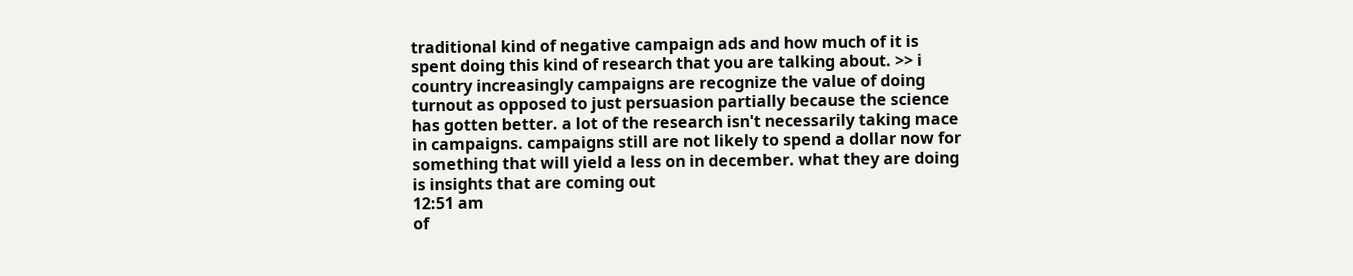traditional kind of negative campaign ads and how much of it is spent doing this kind of research that you are talking about. >> i country increasingly campaigns are recognize the value of doing turnout as opposed to just persuasion partially because the science has gotten better. a lot of the research isn't necessarily taking mace in campaigns. campaigns still are not likely to spend a dollar now for something that will yield a less on in december. what they are doing is insights that are coming out
12:51 am
of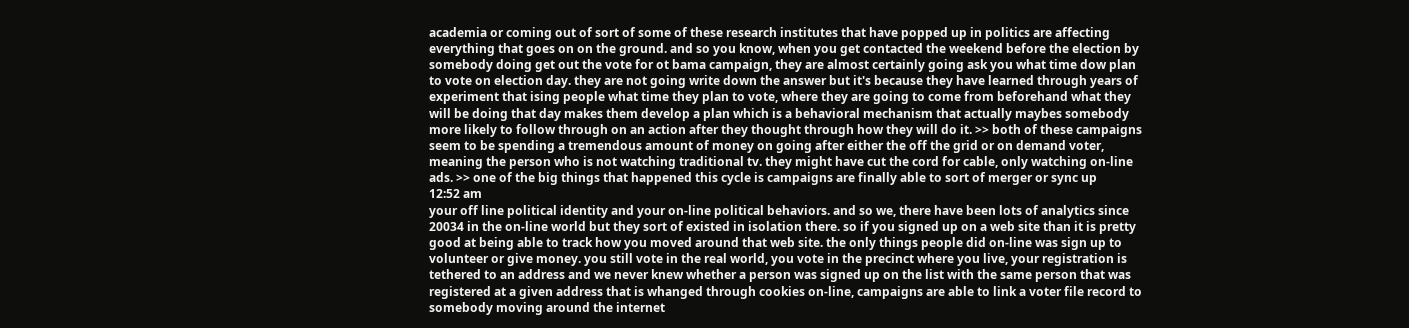academia or coming out of sort of some of these research institutes that have popped up in politics are affecting everything that goes on on the ground. and so you know, when you get contacted the weekend before the election by somebody doing get out the vote for ot bama campaign, they are almost certainly going ask you what time dow plan to vote on election day. they are not going write down the answer but it's because they have learned through years of experiment that ising people what time they plan to vote, where they are going to come from beforehand what they will be doing that day makes them develop a plan which is a behavioral mechanism that actually maybes somebody more likely to follow through on an action after they thought through how they will do it. >> both of these campaigns seem to be spending a tremendous amount of money on going after either the off the grid or on demand voter, meaning the person who is not watching traditional tv. they might have cut the cord for cable, only watching on-line ads. >> one of the big things that happened this cycle is campaigns are finally able to sort of merger or sync up
12:52 am
your off line political identity and your on-line political behaviors. and so we, there have been lots of analytics since 20034 in the on-line world but they sort of existed in isolation there. so if you signed up on a web site than it is pretty good at being able to track how you moved around that web site. the only things people did on-line was sign up to volunteer or give money. you still vote in the real world, you vote in the precinct where you live, your registration is tethered to an address and we never knew whether a person was signed up on the list with the same person that was registered at a given address that is whanged through cookies on-line, campaigns are able to link a voter file record to somebody moving around the internet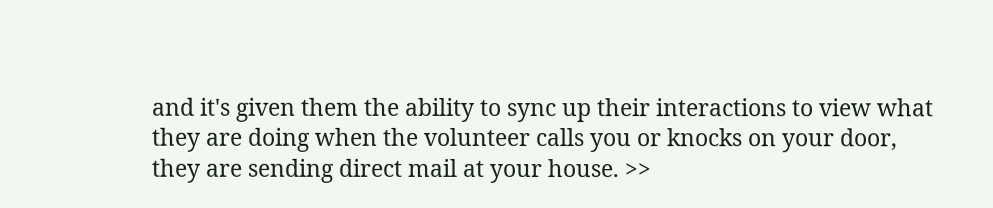and it's given them the ability to sync up their interactions to view what they are doing when the volunteer calls you or knocks on your door, they are sending direct mail at your house. >>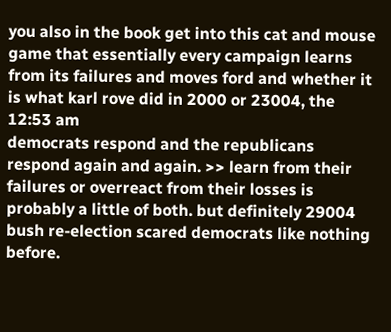you also in the book get into this cat and mouse game that essentially every campaign learns from its failures and moves ford and whether it is what karl rove did in 2000 or 23004, the
12:53 am
democrats respond and the republicans respond again and again. >> learn from their failures or overreact from their losses is probably a little of both. but definitely 29004 bush re-election scared democrats like nothing before.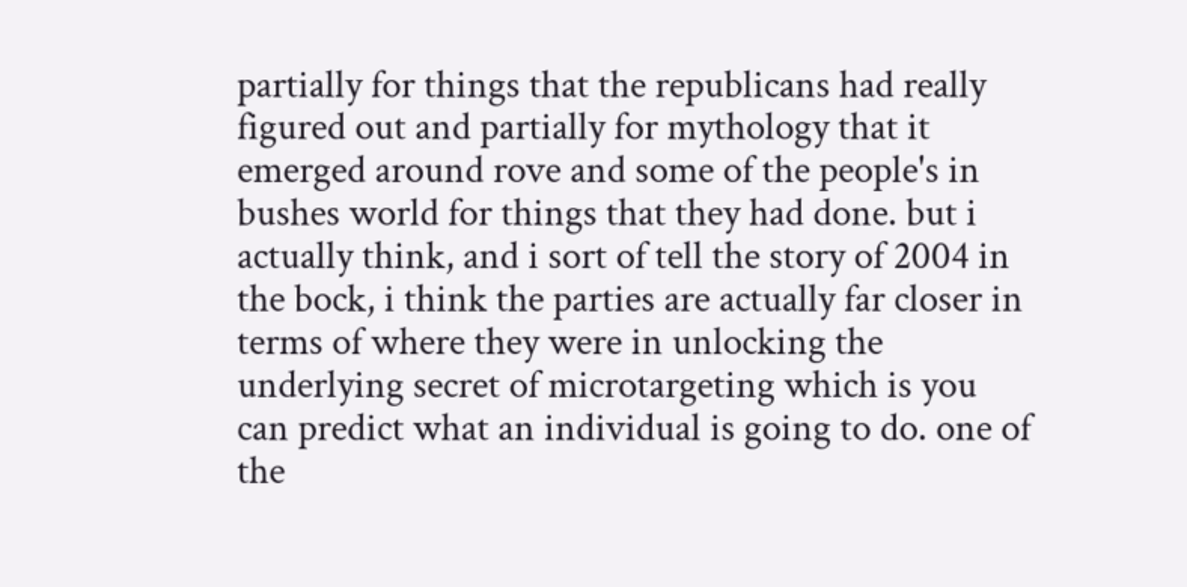partially for things that the republicans had really figured out and partially for mythology that it emerged around rove and some of the people's in bushes world for things that they had done. but i actually think, and i sort of tell the story of 2004 in the bock, i think the parties are actually far closer in terms of where they were in unlocking the underlying secret of microtargeting which is you can predict what an individual is going to do. one of the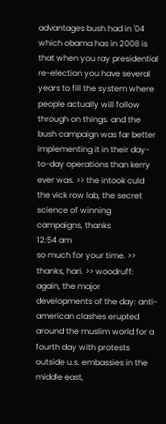advantages bush had in '04 which obama has in 2008 is that when you ray presidential re-election you have several years to fill the system where people actually will follow through on things. and the bush campaign was far better implementing it in their day-to-day operations than kerry ever was. >> the intook culd the vick row lab, the secret science of winning campaigns, thanks
12:54 am
so much for your time. >> thanks, hari. >> woodruff: again, the major developments of the day: anti-american clashes erupted around the muslim world for a fourth day with protests outside u.s. embassies in the middle east,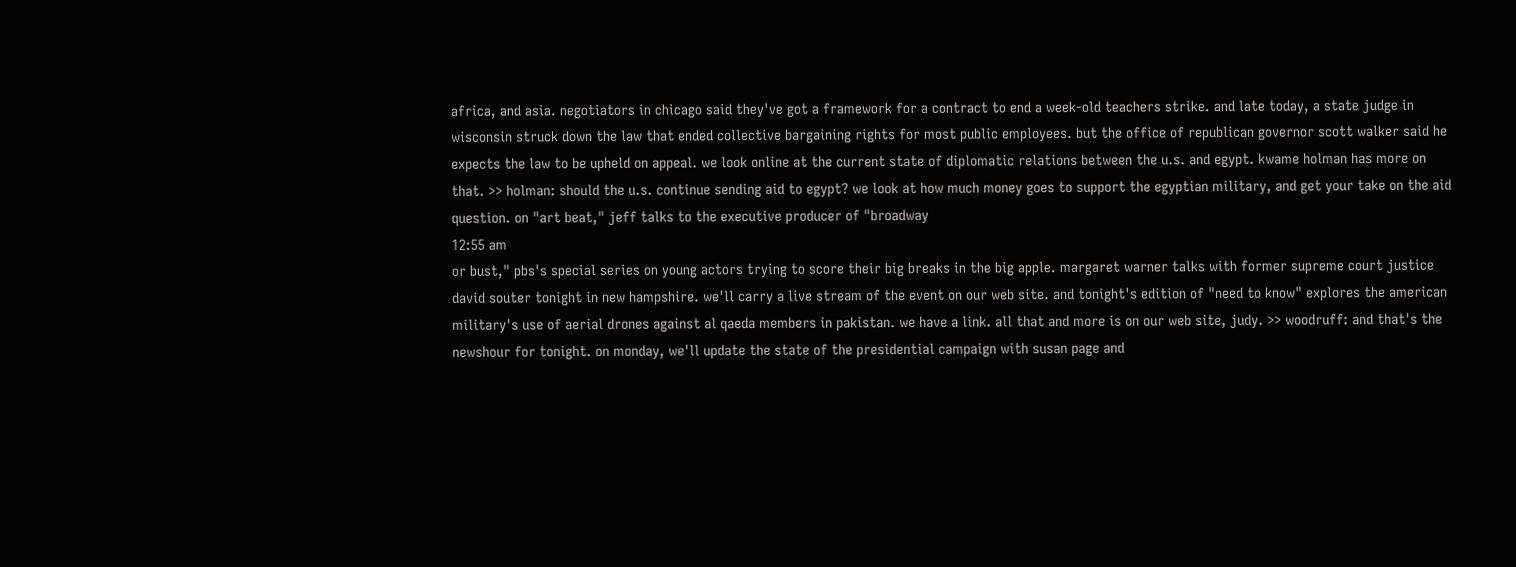africa, and asia. negotiators in chicago said they've got a framework for a contract to end a week-old teachers strike. and late today, a state judge in wisconsin struck down the law that ended collective bargaining rights for most public employees. but the office of republican governor scott walker said he expects the law to be upheld on appeal. we look online at the current state of diplomatic relations between the u.s. and egypt. kwame holman has more on that. >> holman: should the u.s. continue sending aid to egypt? we look at how much money goes to support the egyptian military, and get your take on the aid question. on "art beat," jeff talks to the executive producer of "broadway
12:55 am
or bust," pbs's special series on young actors trying to score their big breaks in the big apple. margaret warner talks with former supreme court justice david souter tonight in new hampshire. we'll carry a live stream of the event on our web site. and tonight's edition of "need to know" explores the american military's use of aerial drones against al qaeda members in pakistan. we have a link. all that and more is on our web site, judy. >> woodruff: and that's the newshour for tonight. on monday, we'll update the state of the presidential campaign with susan page and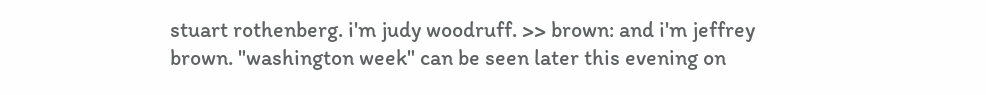stuart rothenberg. i'm judy woodruff. >> brown: and i'm jeffrey brown. "washington week" can be seen later this evening on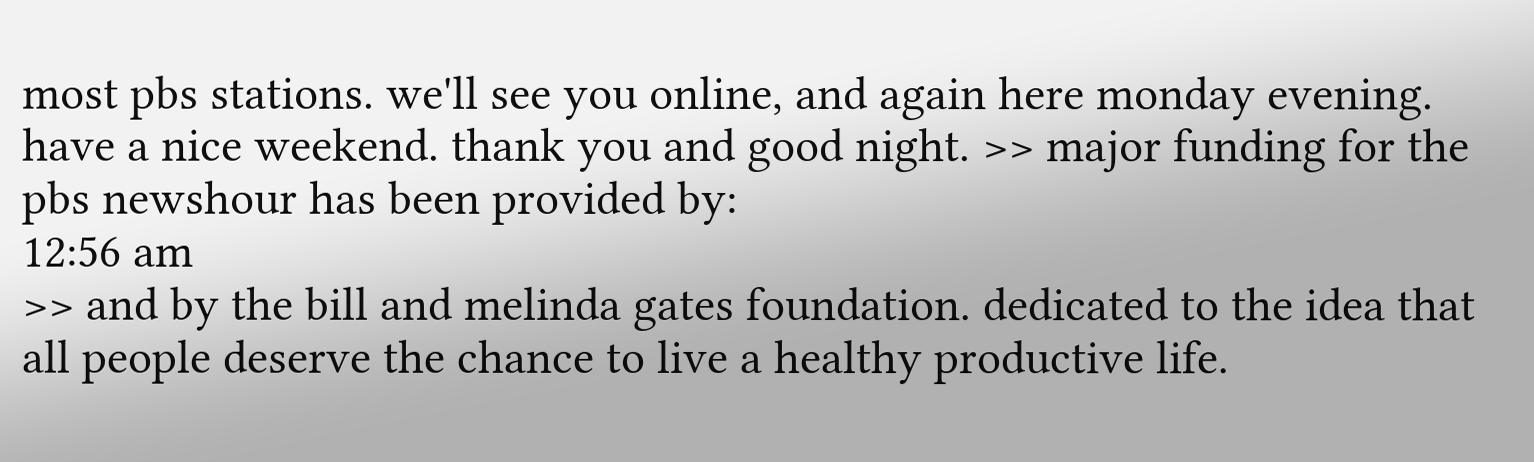most pbs stations. we'll see you online, and again here monday evening. have a nice weekend. thank you and good night. >> major funding for the pbs newshour has been provided by:
12:56 am
>> and by the bill and melinda gates foundation. dedicated to the idea that all people deserve the chance to live a healthy productive life.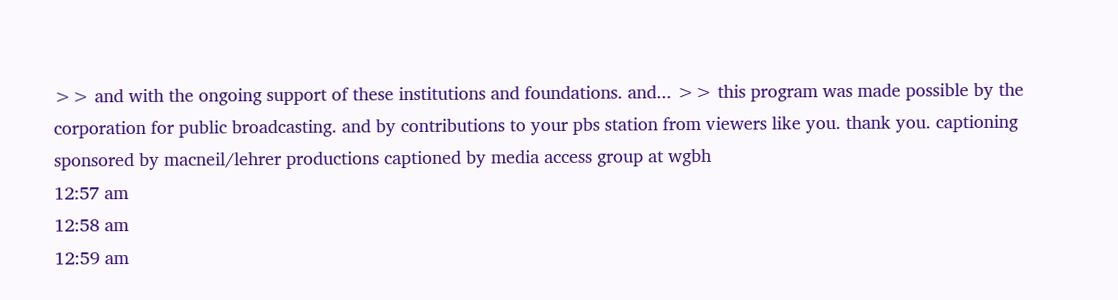>> and with the ongoing support of these institutions and foundations. and... >> this program was made possible by the corporation for public broadcasting. and by contributions to your pbs station from viewers like you. thank you. captioning sponsored by macneil/lehrer productions captioned by media access group at wgbh
12:57 am
12:58 am
12:59 am